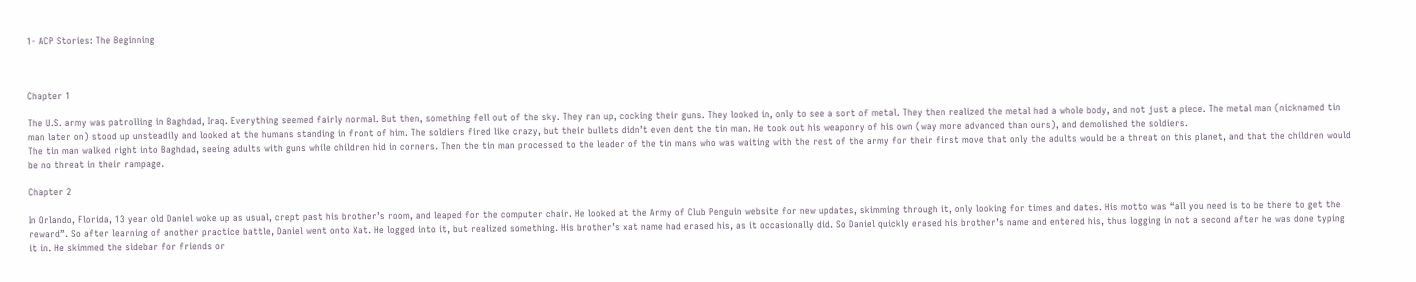1- ACP Stories: The Beginning



Chapter 1

The U.S. army was patrolling in Baghdad, Iraq. Everything seemed fairly normal. But then, something fell out of the sky. They ran up, cocking their guns. They looked in, only to see a sort of metal. They then realized the metal had a whole body, and not just a piece. The metal man (nicknamed tin man later on) stood up unsteadily and looked at the humans standing in front of him. The soldiers fired like crazy, but their bullets didn’t even dent the tin man. He took out his weaponry of his own (way more advanced than ours), and demolished the soldiers.
The tin man walked right into Baghdad, seeing adults with guns while children hid in corners. Then the tin man processed to the leader of the tin mans who was waiting with the rest of the army for their first move that only the adults would be a threat on this planet, and that the children would be no threat in their rampage.

Chapter 2

In Orlando, Florida, 13 year old Daniel woke up as usual, crept past his brother’s room, and leaped for the computer chair. He looked at the Army of Club Penguin website for new updates, skimming through it, only looking for times and dates. His motto was “all you need is to be there to get the reward”. So after learning of another practice battle, Daniel went onto Xat. He logged into it, but realized something. His brother’s xat name had erased his, as it occasionally did. So Daniel quickly erased his brother’s name and entered his, thus logging in not a second after he was done typing it in. He skimmed the sidebar for friends or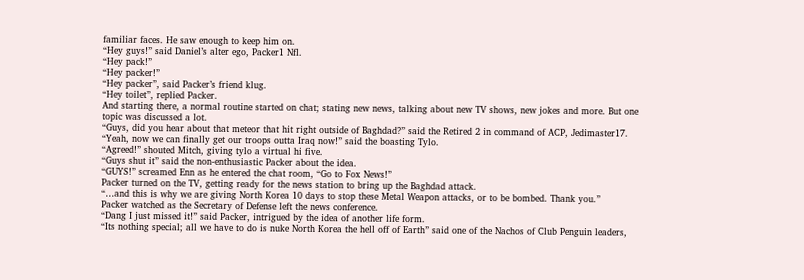familiar faces. He saw enough to keep him on.
“Hey guys!” said Daniel’s alter ego, Packer1 Nfl.
“Hey pack!”
“Hey packer!”
“Hey packer”, said Packer’s friend klug.
“Hey toilet”, replied Packer.
And starting there, a normal routine started on chat; stating new news, talking about new TV shows, new jokes and more. But one topic was discussed a lot.
“Guys, did you hear about that meteor that hit right outside of Baghdad?” said the Retired 2 in command of ACP, Jedimaster17.
“Yeah, now we can finally get our troops outta Iraq now!” said the boasting Tylo.
“Agreed!” shouted Mitch, giving tylo a virtual hi five.
“Guys shut it” said the non-enthusiastic Packer about the idea.
“GUYS!” screamed Enn as he entered the chat room, “Go to Fox News!”
Packer turned on the TV, getting ready for the news station to bring up the Baghdad attack.
“…and this is why we are giving North Korea 10 days to stop these Metal Weapon attacks, or to be bombed. Thank you.”
Packer watched as the Secretary of Defense left the news conference.
“Dang I just missed it!” said Packer, intrigued by the idea of another life form.
“Its nothing special; all we have to do is nuke North Korea the hell off of Earth” said one of the Nachos of Club Penguin leaders,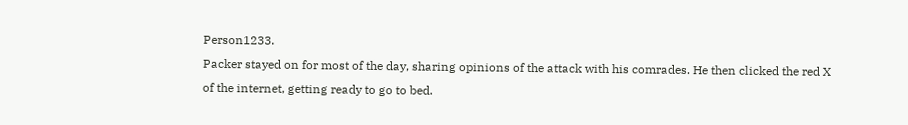Person1233.
Packer stayed on for most of the day, sharing opinions of the attack with his comrades. He then clicked the red X of the internet, getting ready to go to bed.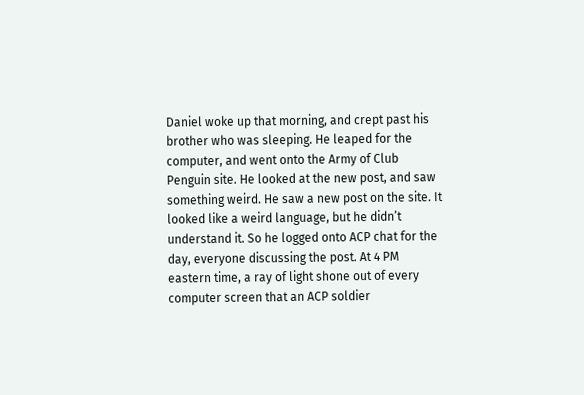Daniel woke up that morning, and crept past his brother who was sleeping. He leaped for the computer, and went onto the Army of Club Penguin site. He looked at the new post, and saw something weird. He saw a new post on the site. It looked like a weird language, but he didn’t understand it. So he logged onto ACP chat for the day, everyone discussing the post. At 4 PM eastern time, a ray of light shone out of every computer screen that an ACP soldier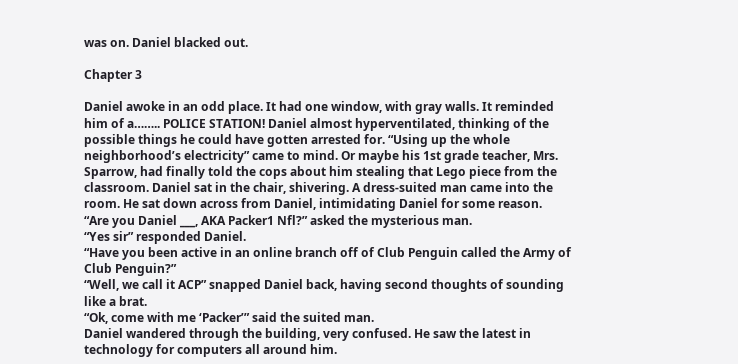was on. Daniel blacked out.

Chapter 3

Daniel awoke in an odd place. It had one window, with gray walls. It reminded him of a…….. POLICE STATION! Daniel almost hyperventilated, thinking of the possible things he could have gotten arrested for. “Using up the whole neighborhood’s electricity” came to mind. Or maybe his 1st grade teacher, Mrs. Sparrow, had finally told the cops about him stealing that Lego piece from the classroom. Daniel sat in the chair, shivering. A dress-suited man came into the room. He sat down across from Daniel, intimidating Daniel for some reason.
“Are you Daniel ___, AKA Packer1 Nfl?” asked the mysterious man.
“Yes sir” responded Daniel.
“Have you been active in an online branch off of Club Penguin called the Army of Club Penguin?”
“Well, we call it ACP” snapped Daniel back, having second thoughts of sounding like a brat.
“Ok, come with me ‘Packer’” said the suited man.
Daniel wandered through the building, very confused. He saw the latest in technology for computers all around him.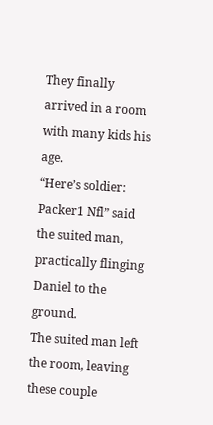They finally arrived in a room with many kids his age.
“Here’s soldier: Packer1 Nfl” said the suited man, practically flinging Daniel to the ground.
The suited man left the room, leaving these couple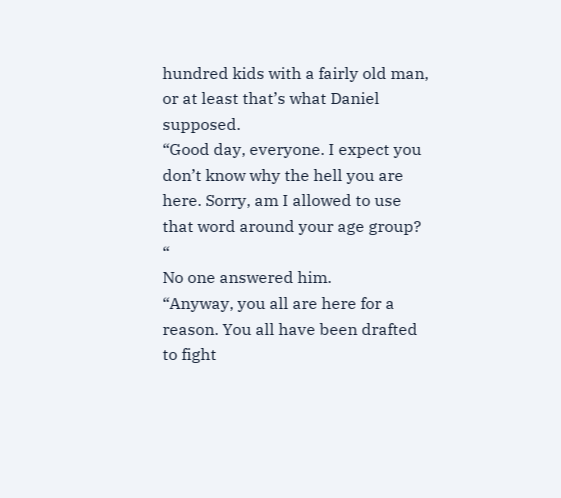hundred kids with a fairly old man, or at least that’s what Daniel supposed.
“Good day, everyone. I expect you don’t know why the hell you are here. Sorry, am I allowed to use that word around your age group? “
No one answered him.
“Anyway, you all are here for a reason. You all have been drafted to fight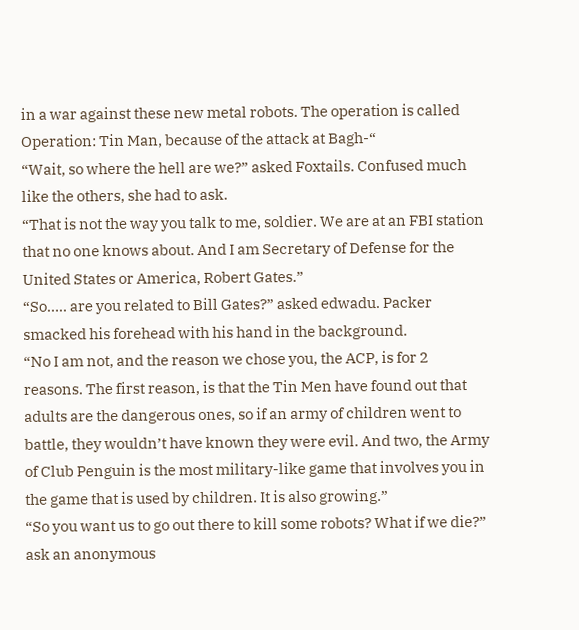in a war against these new metal robots. The operation is called Operation: Tin Man, because of the attack at Bagh-“
“Wait, so where the hell are we?” asked Foxtails. Confused much like the others, she had to ask.
“That is not the way you talk to me, soldier. We are at an FBI station that no one knows about. And I am Secretary of Defense for the United States or America, Robert Gates.”
“So….. are you related to Bill Gates?” asked edwadu. Packer smacked his forehead with his hand in the background.
“No I am not, and the reason we chose you, the ACP, is for 2 reasons. The first reason, is that the Tin Men have found out that adults are the dangerous ones, so if an army of children went to battle, they wouldn’t have known they were evil. And two, the Army of Club Penguin is the most military-like game that involves you in the game that is used by children. It is also growing.”
“So you want us to go out there to kill some robots? What if we die?” ask an anonymous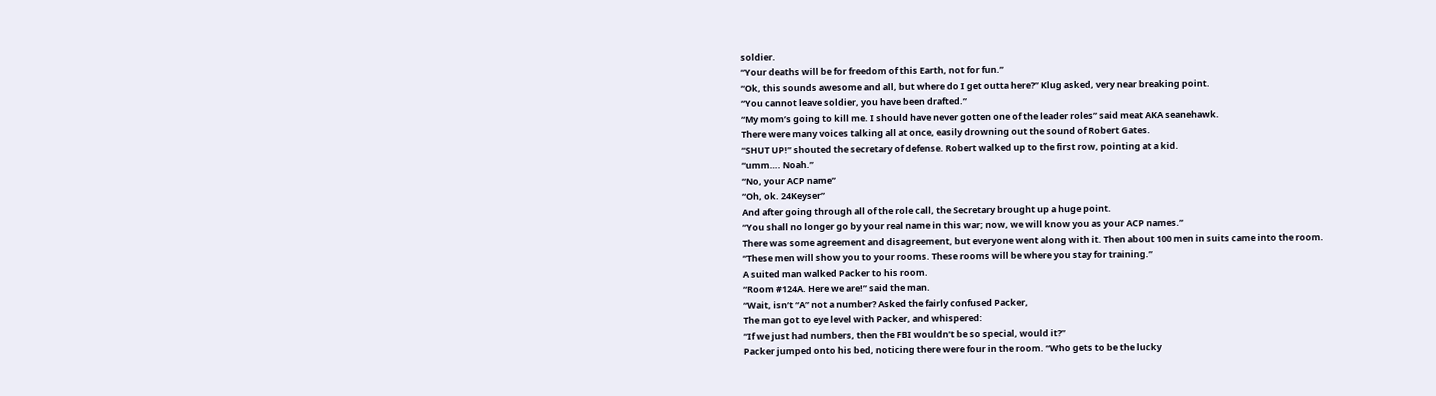soldier.
“Your deaths will be for freedom of this Earth, not for fun.”
“Ok, this sounds awesome and all, but where do I get outta here?” Klug asked, very near breaking point.
“You cannot leave soldier, you have been drafted.”
“My mom’s going to kill me. I should have never gotten one of the leader roles” said meat AKA seanehawk.
There were many voices talking all at once, easily drowning out the sound of Robert Gates.
“SHUT UP!” shouted the secretary of defense. Robert walked up to the first row, pointing at a kid.
“umm…. Noah.”
“No, your ACP name”
“Oh, ok. 24Keyser”
And after going through all of the role call, the Secretary brought up a huge point.
“You shall no longer go by your real name in this war; now, we will know you as your ACP names.”
There was some agreement and disagreement, but everyone went along with it. Then about 100 men in suits came into the room.
“These men will show you to your rooms. These rooms will be where you stay for training.”
A suited man walked Packer to his room.
“Room #124A. Here we are!” said the man.
“Wait, isn’t “A” not a number? Asked the fairly confused Packer,
The man got to eye level with Packer, and whispered:
“If we just had numbers, then the FBI wouldn’t be so special, would it?”
Packer jumped onto his bed, noticing there were four in the room. “Who gets to be the lucky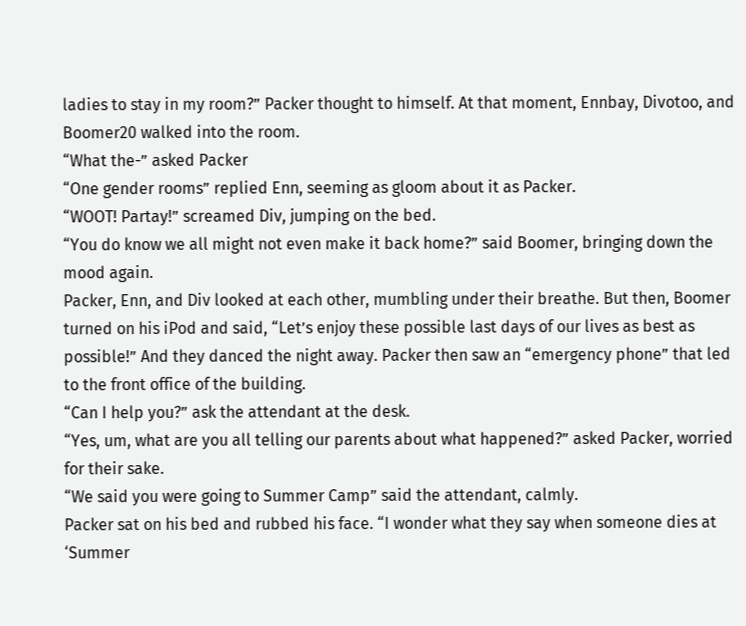ladies to stay in my room?” Packer thought to himself. At that moment, Ennbay, Divotoo, and Boomer20 walked into the room.
“What the-” asked Packer
“One gender rooms” replied Enn, seeming as gloom about it as Packer.
“WOOT! Partay!” screamed Div, jumping on the bed.
“You do know we all might not even make it back home?” said Boomer, bringing down the mood again.
Packer, Enn, and Div looked at each other, mumbling under their breathe. But then, Boomer turned on his iPod and said, “Let’s enjoy these possible last days of our lives as best as possible!” And they danced the night away. Packer then saw an “emergency phone” that led to the front office of the building.
“Can I help you?” ask the attendant at the desk.
“Yes, um, what are you all telling our parents about what happened?” asked Packer, worried for their sake.
“We said you were going to Summer Camp” said the attendant, calmly.
Packer sat on his bed and rubbed his face. “I wonder what they say when someone dies at ‘Summer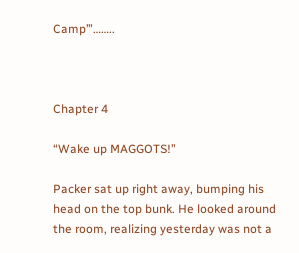Camp’”……..



Chapter 4

“Wake up MAGGOTS!”

Packer sat up right away, bumping his head on the top bunk. He looked around the room, realizing yesterday was not a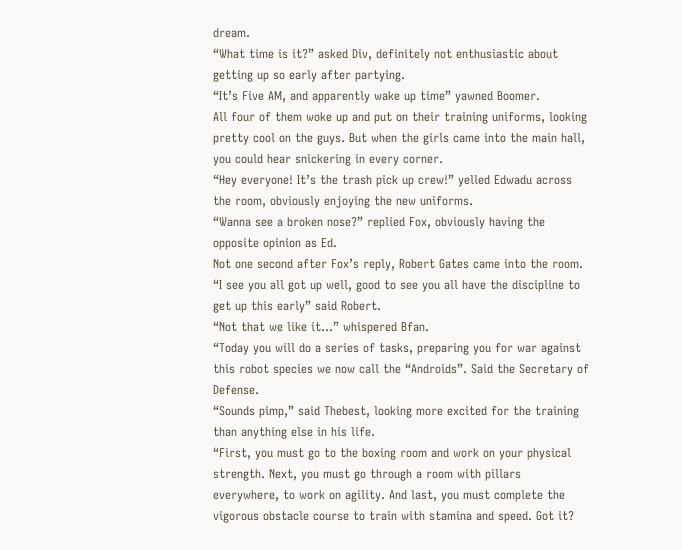dream.
“What time is it?” asked Div, definitely not enthusiastic about getting up so early after partying.
“It’s Five AM, and apparently wake up time” yawned Boomer.
All four of them woke up and put on their training uniforms, looking pretty cool on the guys. But when the girls came into the main hall, you could hear snickering in every corner.
“Hey everyone! It’s the trash pick up crew!” yelled Edwadu across the room, obviously enjoying the new uniforms.
“Wanna see a broken nose?” replied Fox, obviously having the opposite opinion as Ed.
Not one second after Fox’s reply, Robert Gates came into the room.
“I see you all got up well, good to see you all have the discipline to get up this early” said Robert.
“Not that we like it…” whispered Bfan.
“Today you will do a series of tasks, preparing you for war against this robot species we now call the “Androids”. Said the Secretary of Defense.
“Sounds pimp,” said Thebest, looking more excited for the training than anything else in his life.
“First, you must go to the boxing room and work on your physical strength. Next, you must go through a room with pillars everywhere, to work on agility. And last, you must complete the vigorous obstacle course to train with stamina and speed. Got it?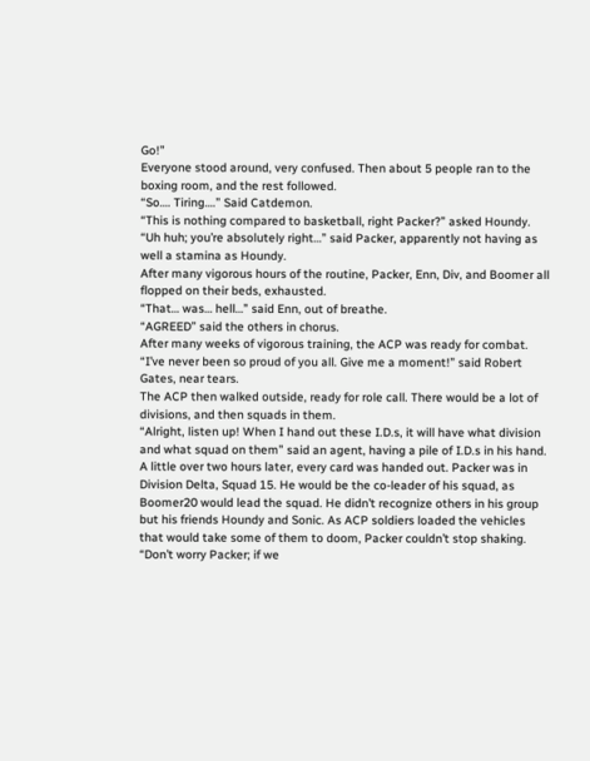Go!”
Everyone stood around, very confused. Then about 5 people ran to the boxing room, and the rest followed.
“So…. Tiring….” Said Catdemon.
“This is nothing compared to basketball, right Packer?” asked Houndy.
“Uh huh; you’re absolutely right…” said Packer, apparently not having as well a stamina as Houndy.
After many vigorous hours of the routine, Packer, Enn, Div, and Boomer all flopped on their beds, exhausted.
“That… was… hell…” said Enn, out of breathe.
“AGREED” said the others in chorus.
After many weeks of vigorous training, the ACP was ready for combat.
“I’ve never been so proud of you all. Give me a moment!” said Robert Gates, near tears.
The ACP then walked outside, ready for role call. There would be a lot of divisions, and then squads in them.
“Alright, listen up! When I hand out these I.D.s, it will have what division and what squad on them” said an agent, having a pile of I.D.s in his hand.
A little over two hours later, every card was handed out. Packer was in Division Delta, Squad 15. He would be the co-leader of his squad, as Boomer20 would lead the squad. He didn’t recognize others in his group but his friends Houndy and Sonic. As ACP soldiers loaded the vehicles that would take some of them to doom, Packer couldn’t stop shaking.
“Don’t worry Packer; if we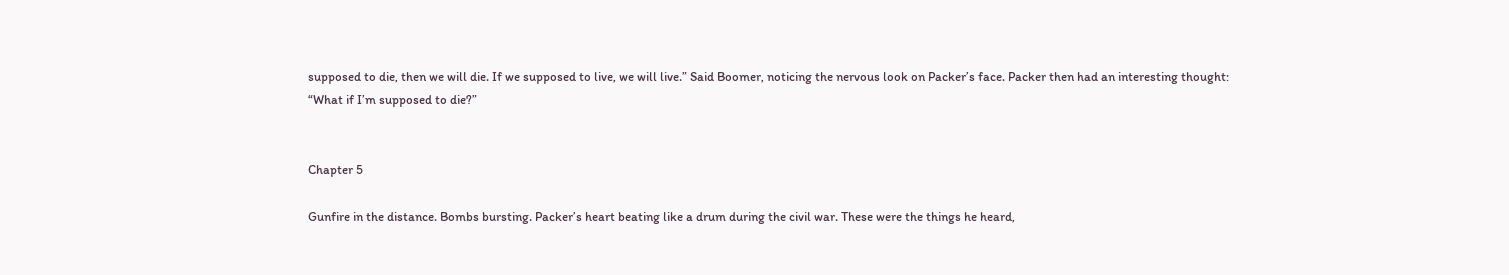supposed to die, then we will die. If we supposed to live, we will live.” Said Boomer, noticing the nervous look on Packer’s face. Packer then had an interesting thought:
“What if I’m supposed to die?”


Chapter 5

Gunfire in the distance. Bombs bursting. Packer’s heart beating like a drum during the civil war. These were the things he heard,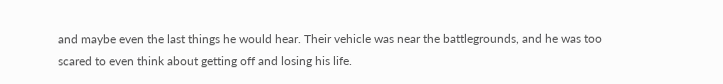and maybe even the last things he would hear. Their vehicle was near the battlegrounds, and he was too scared to even think about getting off and losing his life.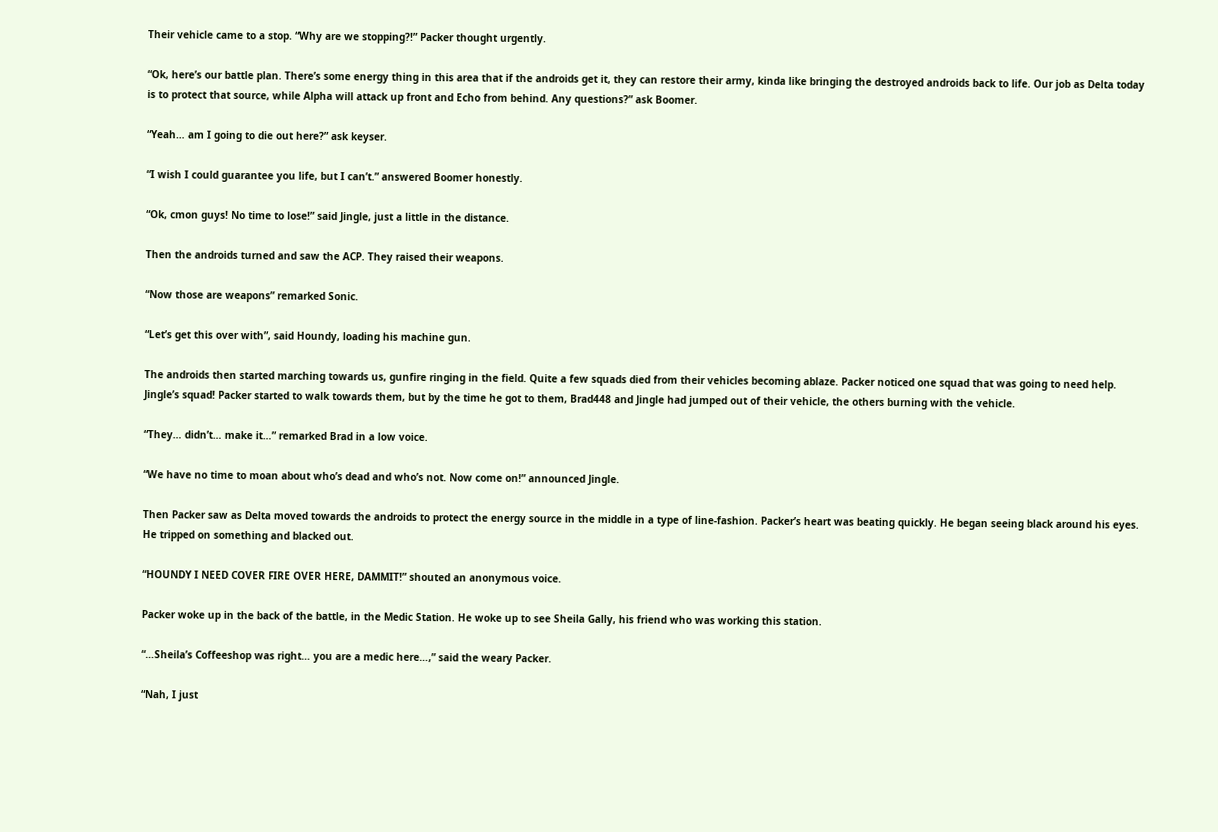Their vehicle came to a stop. “Why are we stopping?!” Packer thought urgently.

“Ok, here’s our battle plan. There’s some energy thing in this area that if the androids get it, they can restore their army, kinda like bringing the destroyed androids back to life. Our job as Delta today is to protect that source, while Alpha will attack up front and Echo from behind. Any questions?” ask Boomer.

“Yeah… am I going to die out here?” ask keyser.

“I wish I could guarantee you life, but I can’t.” answered Boomer honestly.

“Ok, cmon guys! No time to lose!” said Jingle, just a little in the distance.

Then the androids turned and saw the ACP. They raised their weapons.

“Now those are weapons” remarked Sonic.

“Let’s get this over with”, said Houndy, loading his machine gun.

The androids then started marching towards us, gunfire ringing in the field. Quite a few squads died from their vehicles becoming ablaze. Packer noticed one squad that was going to need help. Jingle’s squad! Packer started to walk towards them, but by the time he got to them, Brad448 and Jingle had jumped out of their vehicle, the others burning with the vehicle.

“They… didn’t… make it…” remarked Brad in a low voice.

“We have no time to moan about who’s dead and who’s not. Now come on!” announced Jingle.

Then Packer saw as Delta moved towards the androids to protect the energy source in the middle in a type of line-fashion. Packer’s heart was beating quickly. He began seeing black around his eyes. He tripped on something and blacked out.

“HOUNDY I NEED COVER FIRE OVER HERE, DAMMIT!” shouted an anonymous voice.

Packer woke up in the back of the battle, in the Medic Station. He woke up to see Sheila Gally, his friend who was working this station.

“…Sheila’s Coffeeshop was right… you are a medic here…,” said the weary Packer.

“Nah, I just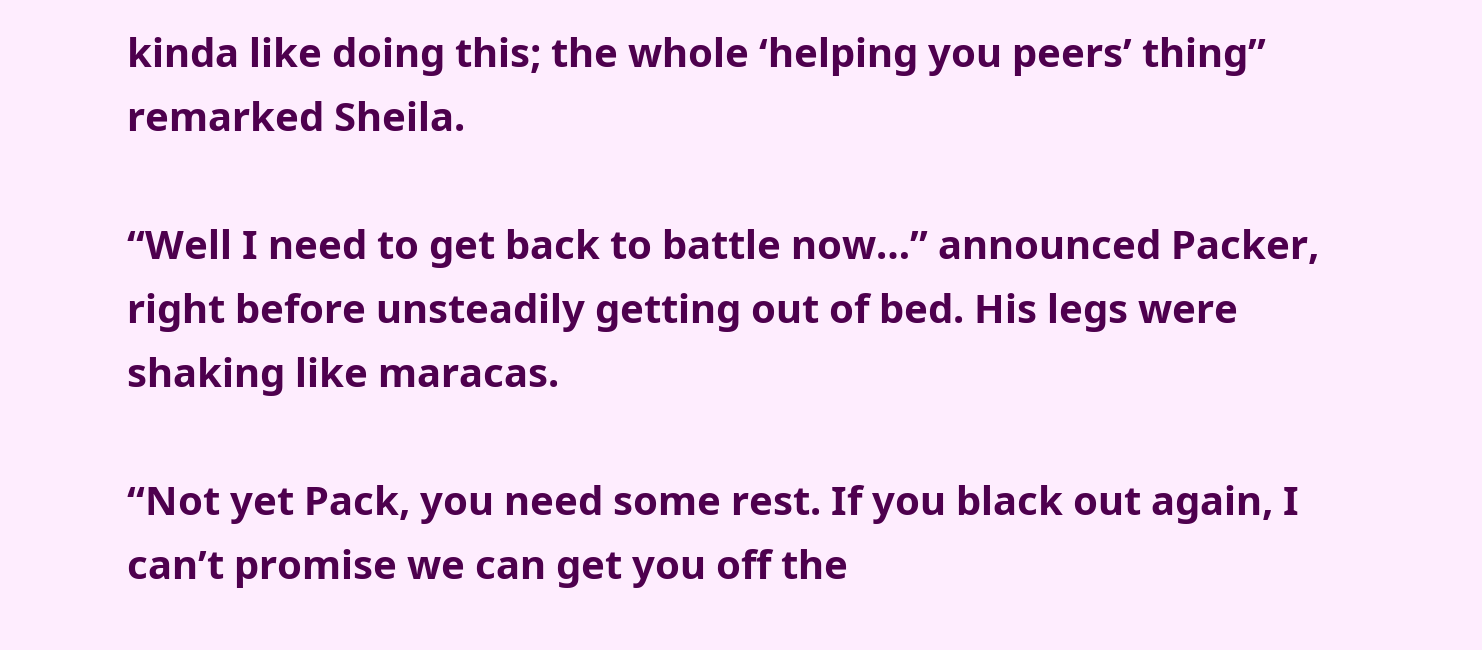kinda like doing this; the whole ‘helping you peers’ thing” remarked Sheila.

“Well I need to get back to battle now…” announced Packer, right before unsteadily getting out of bed. His legs were shaking like maracas.

“Not yet Pack, you need some rest. If you black out again, I can’t promise we can get you off the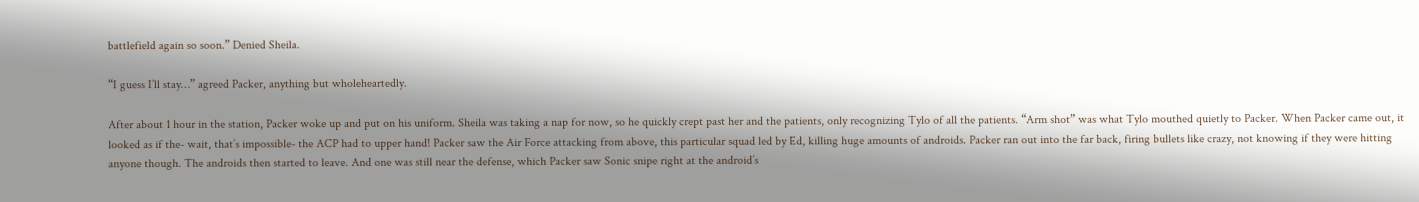battlefield again so soon.” Denied Sheila.

“I guess I’ll stay…” agreed Packer, anything but wholeheartedly.

After about 1 hour in the station, Packer woke up and put on his uniform. Sheila was taking a nap for now, so he quickly crept past her and the patients, only recognizing Tylo of all the patients. “Arm shot” was what Tylo mouthed quietly to Packer. When Packer came out, it looked as if the- wait, that’s impossible- the ACP had to upper hand! Packer saw the Air Force attacking from above, this particular squad led by Ed, killing huge amounts of androids. Packer ran out into the far back, firing bullets like crazy, not knowing if they were hitting anyone though. The androids then started to leave. And one was still near the defense, which Packer saw Sonic snipe right at the android’s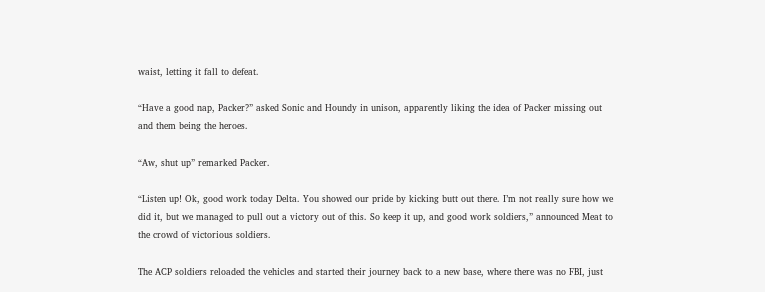waist, letting it fall to defeat.

“Have a good nap, Packer?” asked Sonic and Houndy in unison, apparently liking the idea of Packer missing out and them being the heroes.

“Aw, shut up” remarked Packer.

“Listen up! Ok, good work today Delta. You showed our pride by kicking butt out there. I’m not really sure how we did it, but we managed to pull out a victory out of this. So keep it up, and good work soldiers,” announced Meat to the crowd of victorious soldiers.

The ACP soldiers reloaded the vehicles and started their journey back to a new base, where there was no FBI, just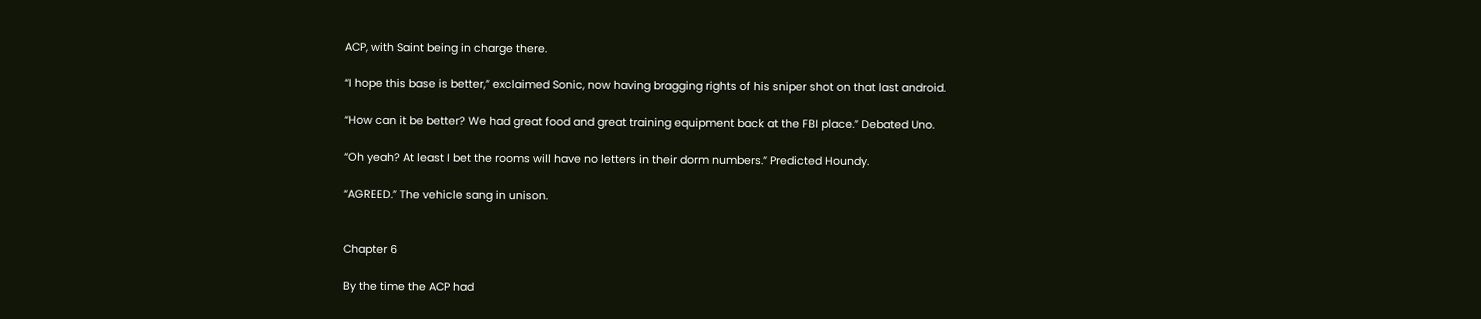ACP, with Saint being in charge there.

“I hope this base is better,” exclaimed Sonic, now having bragging rights of his sniper shot on that last android.

“How can it be better? We had great food and great training equipment back at the FBI place.” Debated Uno.

“Oh yeah? At least I bet the rooms will have no letters in their dorm numbers.” Predicted Houndy.

“AGREED.” The vehicle sang in unison.


Chapter 6

By the time the ACP had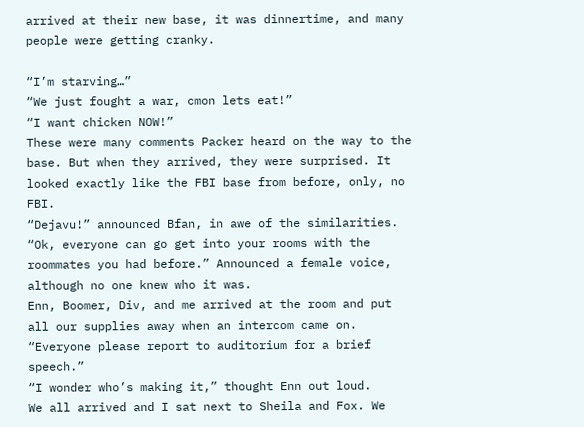arrived at their new base, it was dinnertime, and many people were getting cranky.

“I’m starving…”
“We just fought a war, cmon lets eat!”
“I want chicken NOW!”
These were many comments Packer heard on the way to the base. But when they arrived, they were surprised. It looked exactly like the FBI base from before, only, no FBI.
“Dejavu!” announced Bfan, in awe of the similarities.
“Ok, everyone can go get into your rooms with the roommates you had before.” Announced a female voice, although no one knew who it was.
Enn, Boomer, Div, and me arrived at the room and put all our supplies away when an intercom came on.
“Everyone please report to auditorium for a brief speech.”
“I wonder who’s making it,” thought Enn out loud.
We all arrived and I sat next to Sheila and Fox. We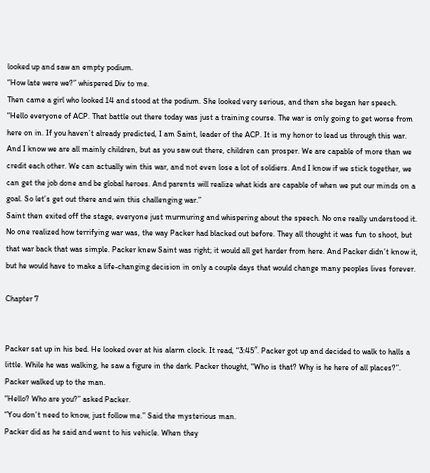looked up and saw an empty podium.
“How late were we?” whispered Div to me.
Then came a girl who looked 14 and stood at the podium. She looked very serious, and then she began her speech.
“Hello everyone of ACP. That battle out there today was just a training course. The war is only going to get worse from here on in. If you haven’t already predicted, I am Saint, leader of the ACP. It is my honor to lead us through this war. And I know we are all mainly children, but as you saw out there, children can prosper. We are capable of more than we credit each other. We can actually win this war, and not even lose a lot of soldiers. And I know if we stick together, we can get the job done and be global heroes. And parents will realize what kids are capable of when we put our minds on a goal. So let’s get out there and win this challenging war.”
Saint then exited off the stage, everyone just murmuring and whispering about the speech. No one really understood it. No one realized how terrifying war was, the way Packer had blacked out before. They all thought it was fun to shoot, but that war back that was simple. Packer knew Saint was right; it would all get harder from here. And Packer didn’t know it, but he would have to make a life-changing decision in only a couple days that would change many peoples lives forever.

Chapter 7


Packer sat up in his bed. He looked over at his alarm clock. It read, “3:45″. Packer got up and decided to walk to halls a little. While he was walking, he saw a figure in the dark. Packer thought, “Who is that? Why is he here of all places?”. Packer walked up to the man.
“Hello? Who are you?” asked Packer.
“You don’t need to know, just follow me.” Said the mysterious man.
Packer did as he said and went to his vehicle. When they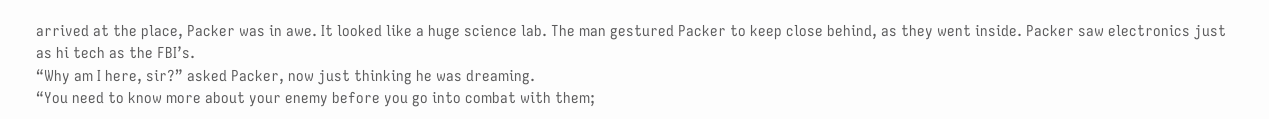arrived at the place, Packer was in awe. It looked like a huge science lab. The man gestured Packer to keep close behind, as they went inside. Packer saw electronics just as hi tech as the FBI’s.
“Why am I here, sir?” asked Packer, now just thinking he was dreaming.
“You need to know more about your enemy before you go into combat with them;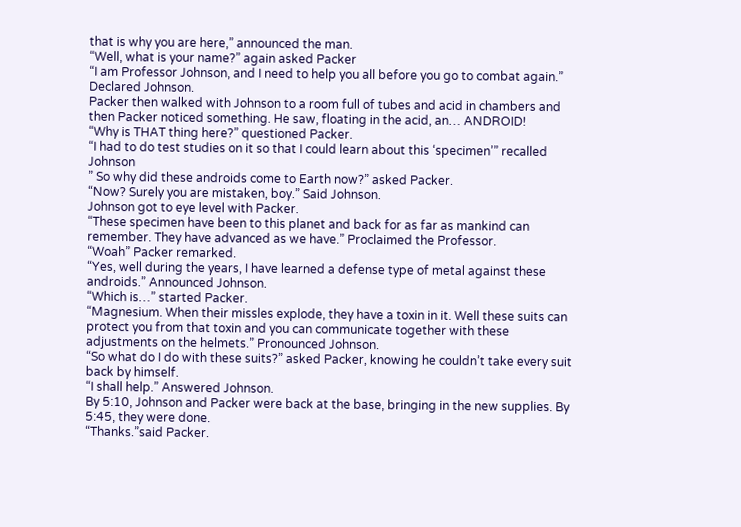that is why you are here,” announced the man.
“Well, what is your name?” again asked Packer
“I am Professor Johnson, and I need to help you all before you go to combat again.” Declared Johnson.
Packer then walked with Johnson to a room full of tubes and acid in chambers and then Packer noticed something. He saw, floating in the acid, an… ANDROID!
“Why is THAT thing here?” questioned Packer.
“I had to do test studies on it so that I could learn about this ‘specimen’” recalled Johnson
” So why did these androids come to Earth now?” asked Packer.
“Now? Surely you are mistaken, boy.” Said Johnson.
Johnson got to eye level with Packer.
“These specimen have been to this planet and back for as far as mankind can remember. They have advanced as we have.” Proclaimed the Professor.
“Woah” Packer remarked.
“Yes, well during the years, I have learned a defense type of metal against these androids.” Announced Johnson.
“Which is…” started Packer.
“Magnesium. When their missles explode, they have a toxin in it. Well these suits can protect you from that toxin and you can communicate together with these adjustments on the helmets.” Pronounced Johnson.
“So what do I do with these suits?” asked Packer, knowing he couldn’t take every suit back by himself.
“I shall help.” Answered Johnson.
By 5:10, Johnson and Packer were back at the base, bringing in the new supplies. By 5:45, they were done.
“Thanks.”said Packer.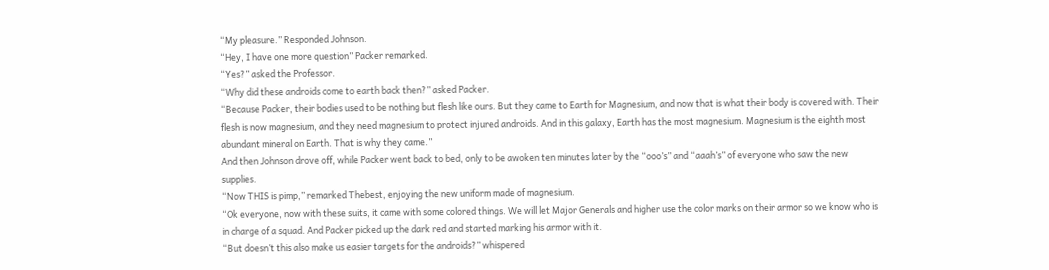“My pleasure.” Responded Johnson.
“Hey, I have one more question” Packer remarked.
“Yes?” asked the Professor.
“Why did these androids come to earth back then?” asked Packer.
“Because Packer, their bodies used to be nothing but flesh like ours. But they came to Earth for Magnesium, and now that is what their body is covered with. Their flesh is now magnesium, and they need magnesium to protect injured androids. And in this galaxy, Earth has the most magnesium. Magnesium is the eighth most abundant mineral on Earth. That is why they came.”
And then Johnson drove off, while Packer went back to bed, only to be awoken ten minutes later by the “ooo’s” and “aaah’s” of everyone who saw the new supplies.
“Now THIS is pimp,” remarked Thebest, enjoying the new uniform made of magnesium.
“Ok everyone, now with these suits, it came with some colored things. We will let Major Generals and higher use the color marks on their armor so we know who is in charge of a squad. And Packer picked up the dark red and started marking his armor with it.
“But doesn’t this also make us easier targets for the androids?” whispered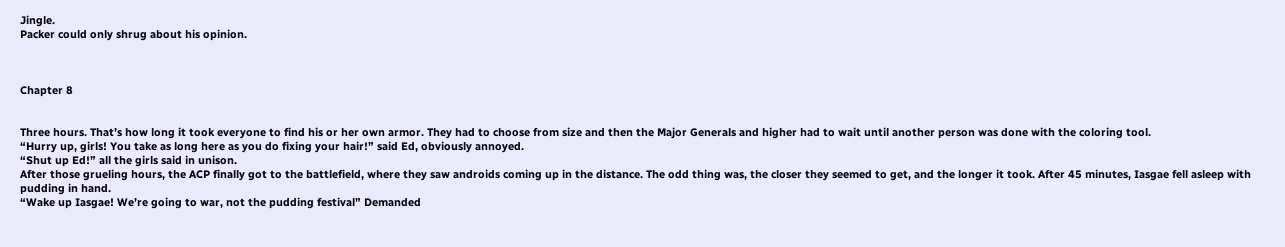Jingle.
Packer could only shrug about his opinion.



Chapter 8


Three hours. That’s how long it took everyone to find his or her own armor. They had to choose from size and then the Major Generals and higher had to wait until another person was done with the coloring tool.
“Hurry up, girls! You take as long here as you do fixing your hair!” said Ed, obviously annoyed.
“Shut up Ed!” all the girls said in unison.
After those grueling hours, the ACP finally got to the battlefield, where they saw androids coming up in the distance. The odd thing was, the closer they seemed to get, and the longer it took. After 45 minutes, Iasgae fell asleep with pudding in hand.
“Wake up Iasgae! We’re going to war, not the pudding festival” Demanded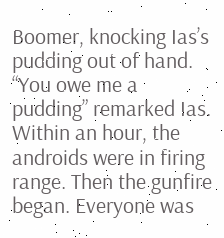Boomer, knocking Ias’s pudding out of hand.
“You owe me a pudding” remarked Ias.
Within an hour, the androids were in firing range. Then the gunfire began. Everyone was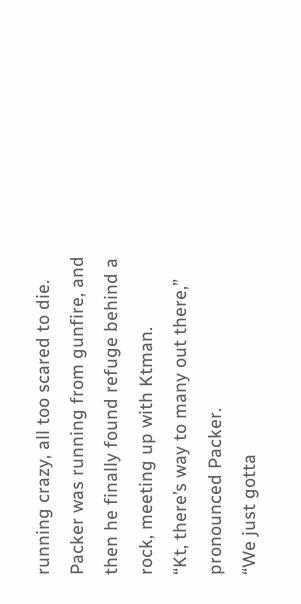running crazy, all too scared to die. Packer was running from gunfire, and then he finally found refuge behind a rock, meeting up with Ktman.
“Kt, there’s way to many out there,” pronounced Packer.
“We just gotta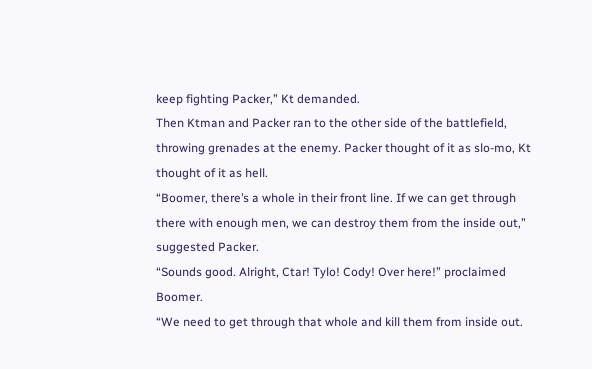keep fighting Packer,” Kt demanded.
Then Ktman and Packer ran to the other side of the battlefield, throwing grenades at the enemy. Packer thought of it as slo-mo, Kt thought of it as hell.
“Boomer, there’s a whole in their front line. If we can get through there with enough men, we can destroy them from the inside out,” suggested Packer.
“Sounds good. Alright, Ctar! Tylo! Cody! Over here!” proclaimed Boomer.
“We need to get through that whole and kill them from inside out.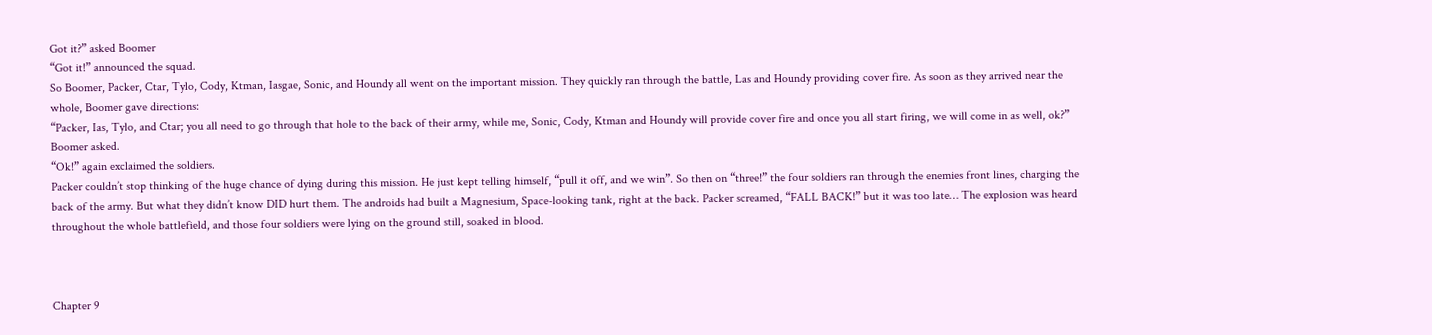Got it?” asked Boomer
“Got it!” announced the squad.
So Boomer, Packer, Ctar, Tylo, Cody, Ktman, Iasgae, Sonic, and Houndy all went on the important mission. They quickly ran through the battle, Las and Houndy providing cover fire. As soon as they arrived near the whole, Boomer gave directions:
“Packer, Ias, Tylo, and Ctar; you all need to go through that hole to the back of their army, while me, Sonic, Cody, Ktman and Houndy will provide cover fire and once you all start firing, we will come in as well, ok?” Boomer asked.
“Ok!” again exclaimed the soldiers.
Packer couldn’t stop thinking of the huge chance of dying during this mission. He just kept telling himself, “pull it off, and we win”. So then on “three!” the four soldiers ran through the enemies front lines, charging the back of the army. But what they didn’t know DID hurt them. The androids had built a Magnesium, Space-looking tank, right at the back. Packer screamed, “FALL BACK!” but it was too late… The explosion was heard throughout the whole battlefield, and those four soldiers were lying on the ground still, soaked in blood.



Chapter 9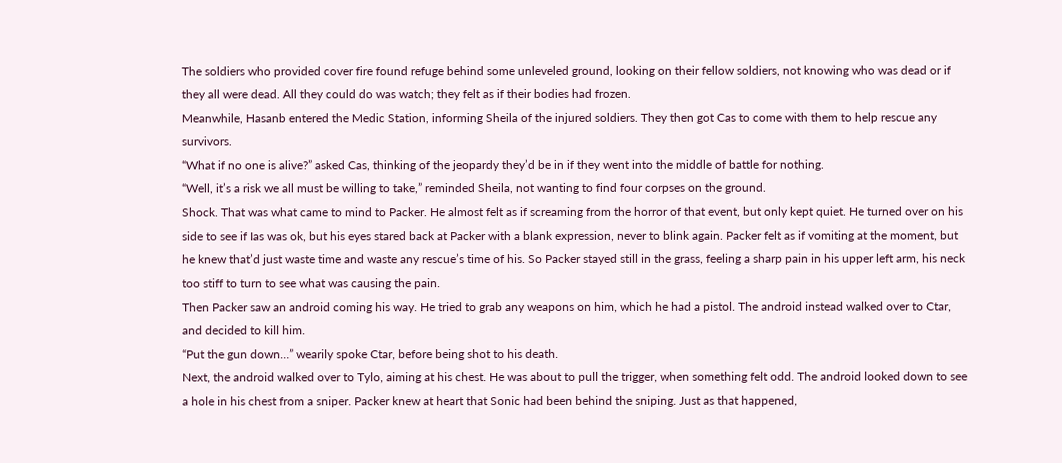The soldiers who provided cover fire found refuge behind some unleveled ground, looking on their fellow soldiers, not knowing who was dead or if they all were dead. All they could do was watch; they felt as if their bodies had frozen.
Meanwhile, Hasanb entered the Medic Station, informing Sheila of the injured soldiers. They then got Cas to come with them to help rescue any survivors.
“What if no one is alive?” asked Cas, thinking of the jeopardy they’d be in if they went into the middle of battle for nothing.
“Well, it’s a risk we all must be willing to take,” reminded Sheila, not wanting to find four corpses on the ground.
Shock. That was what came to mind to Packer. He almost felt as if screaming from the horror of that event, but only kept quiet. He turned over on his side to see if Ias was ok, but his eyes stared back at Packer with a blank expression, never to blink again. Packer felt as if vomiting at the moment, but he knew that’d just waste time and waste any rescue’s time of his. So Packer stayed still in the grass, feeling a sharp pain in his upper left arm, his neck too stiff to turn to see what was causing the pain.
Then Packer saw an android coming his way. He tried to grab any weapons on him, which he had a pistol. The android instead walked over to Ctar, and decided to kill him.
“Put the gun down…” wearily spoke Ctar, before being shot to his death.
Next, the android walked over to Tylo, aiming at his chest. He was about to pull the trigger, when something felt odd. The android looked down to see a hole in his chest from a sniper. Packer knew at heart that Sonic had been behind the sniping. Just as that happened,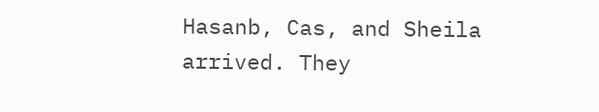Hasanb, Cas, and Sheila arrived. They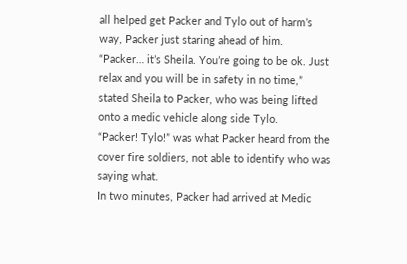all helped get Packer and Tylo out of harm’s way, Packer just staring ahead of him.
“Packer… it’s Sheila. You’re going to be ok. Just relax and you will be in safety in no time,” stated Sheila to Packer, who was being lifted onto a medic vehicle along side Tylo.
“Packer! Tylo!” was what Packer heard from the cover fire soldiers, not able to identify who was saying what.
In two minutes, Packer had arrived at Medic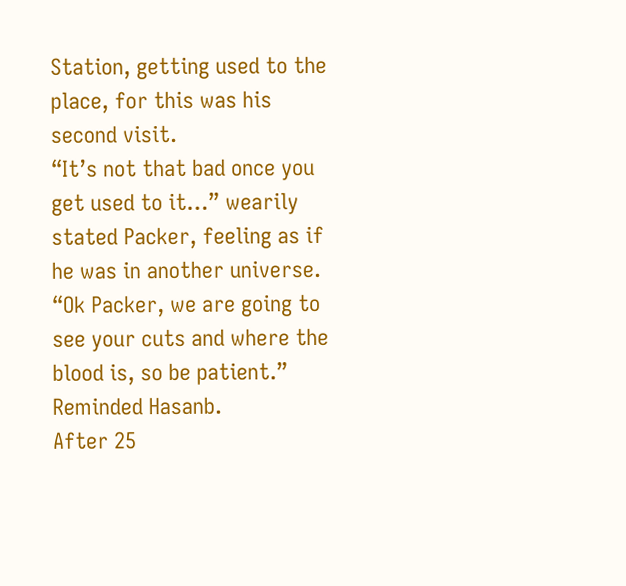Station, getting used to the place, for this was his second visit.
“It’s not that bad once you get used to it…” wearily stated Packer, feeling as if he was in another universe.
“Ok Packer, we are going to see your cuts and where the blood is, so be patient.” Reminded Hasanb.
After 25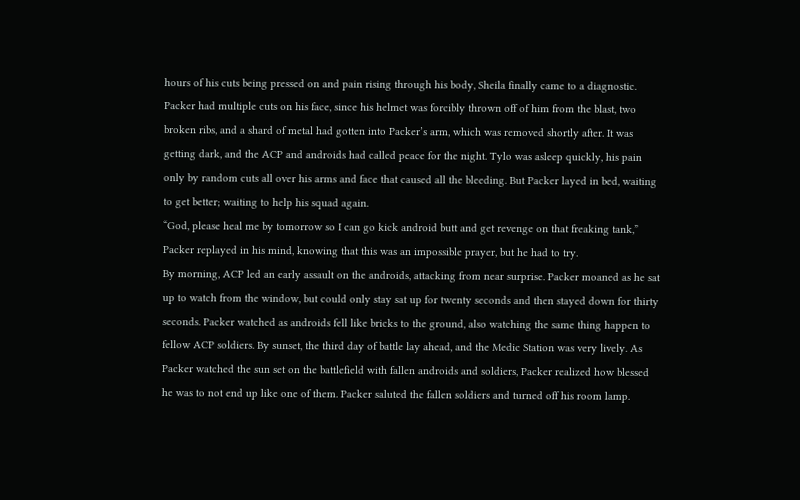hours of his cuts being pressed on and pain rising through his body, Sheila finally came to a diagnostic. Packer had multiple cuts on his face, since his helmet was forcibly thrown off of him from the blast, two broken ribs, and a shard of metal had gotten into Packer’s arm, which was removed shortly after. It was getting dark, and the ACP and androids had called peace for the night. Tylo was asleep quickly, his pain only by random cuts all over his arms and face that caused all the bleeding. But Packer layed in bed, waiting to get better; waiting to help his squad again.
“God, please heal me by tomorrow so I can go kick android butt and get revenge on that freaking tank,” Packer replayed in his mind, knowing that this was an impossible prayer, but he had to try.
By morning, ACP led an early assault on the androids, attacking from near surprise. Packer moaned as he sat up to watch from the window, but could only stay sat up for twenty seconds and then stayed down for thirty seconds. Packer watched as androids fell like bricks to the ground, also watching the same thing happen to fellow ACP soldiers. By sunset, the third day of battle lay ahead, and the Medic Station was very lively. As Packer watched the sun set on the battlefield with fallen androids and soldiers, Packer realized how blessed he was to not end up like one of them. Packer saluted the fallen soldiers and turned off his room lamp.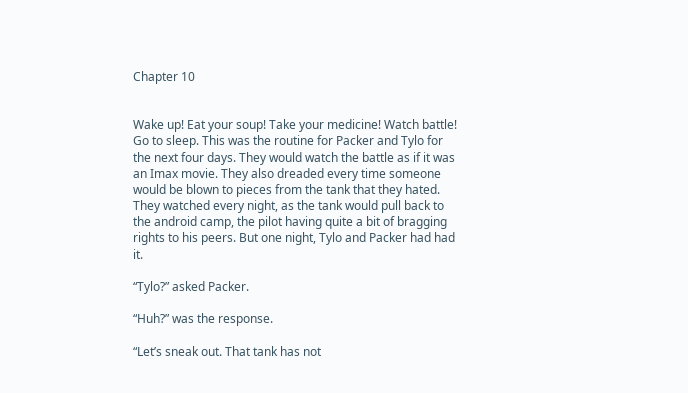Chapter 10


Wake up! Eat your soup! Take your medicine! Watch battle! Go to sleep. This was the routine for Packer and Tylo for the next four days. They would watch the battle as if it was an Imax movie. They also dreaded every time someone would be blown to pieces from the tank that they hated. They watched every night, as the tank would pull back to the android camp, the pilot having quite a bit of bragging rights to his peers. But one night, Tylo and Packer had had it.

“Tylo?” asked Packer.

“Huh?” was the response.

“Let’s sneak out. That tank has not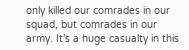only killed our comrades in our squad, but comrades in our army. It’s a huge casualty in this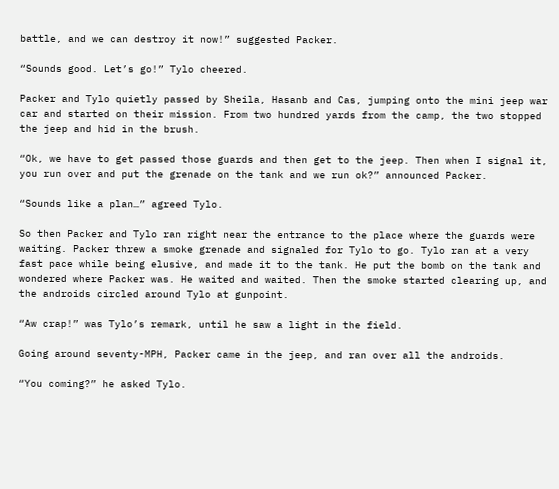battle, and we can destroy it now!” suggested Packer.

“Sounds good. Let’s go!” Tylo cheered.

Packer and Tylo quietly passed by Sheila, Hasanb and Cas, jumping onto the mini jeep war car and started on their mission. From two hundred yards from the camp, the two stopped the jeep and hid in the brush.

“Ok, we have to get passed those guards and then get to the jeep. Then when I signal it, you run over and put the grenade on the tank and we run ok?” announced Packer.

“Sounds like a plan…” agreed Tylo.

So then Packer and Tylo ran right near the entrance to the place where the guards were waiting. Packer threw a smoke grenade and signaled for Tylo to go. Tylo ran at a very fast pace while being elusive, and made it to the tank. He put the bomb on the tank and wondered where Packer was. He waited and waited. Then the smoke started clearing up, and the androids circled around Tylo at gunpoint.

“Aw crap!” was Tylo’s remark, until he saw a light in the field.

Going around seventy-MPH, Packer came in the jeep, and ran over all the androids.

“You coming?” he asked Tylo.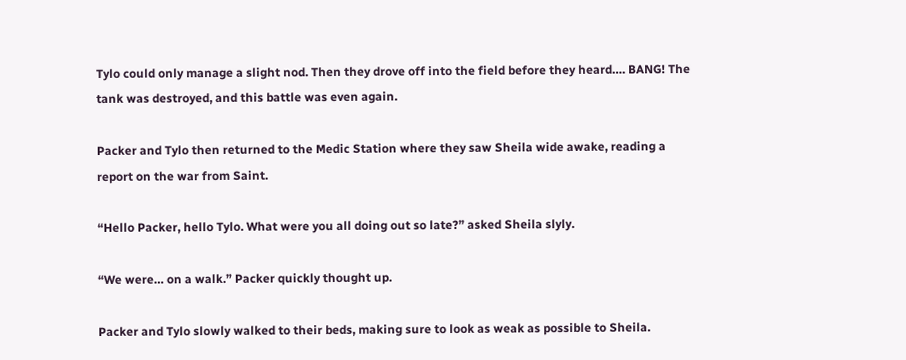Tylo could only manage a slight nod. Then they drove off into the field before they heard…. BANG! The tank was destroyed, and this battle was even again.

Packer and Tylo then returned to the Medic Station where they saw Sheila wide awake, reading a report on the war from Saint.

“Hello Packer, hello Tylo. What were you all doing out so late?” asked Sheila slyly.

“We were… on a walk.” Packer quickly thought up.

Packer and Tylo slowly walked to their beds, making sure to look as weak as possible to Sheila.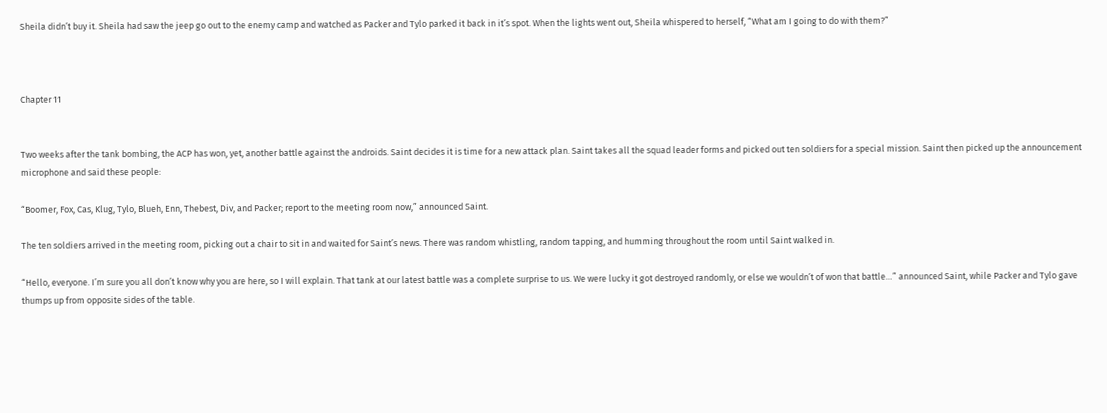Sheila didn’t buy it. Sheila had saw the jeep go out to the enemy camp and watched as Packer and Tylo parked it back in it’s spot. When the lights went out, Sheila whispered to herself, “What am I going to do with them?”



Chapter 11


Two weeks after the tank bombing, the ACP has won, yet, another battle against the androids. Saint decides it is time for a new attack plan. Saint takes all the squad leader forms and picked out ten soldiers for a special mission. Saint then picked up the announcement microphone and said these people:

“Boomer, Fox, Cas, Klug, Tylo, Blueh, Enn, Thebest, Div, and Packer; report to the meeting room now,” announced Saint.

The ten soldiers arrived in the meeting room, picking out a chair to sit in and waited for Saint’s news. There was random whistling, random tapping, and humming throughout the room until Saint walked in.

“Hello, everyone. I’m sure you all don’t know why you are here, so I will explain. That tank at our latest battle was a complete surprise to us. We were lucky it got destroyed randomly, or else we wouldn’t of won that battle…” announced Saint, while Packer and Tylo gave thumps up from opposite sides of the table.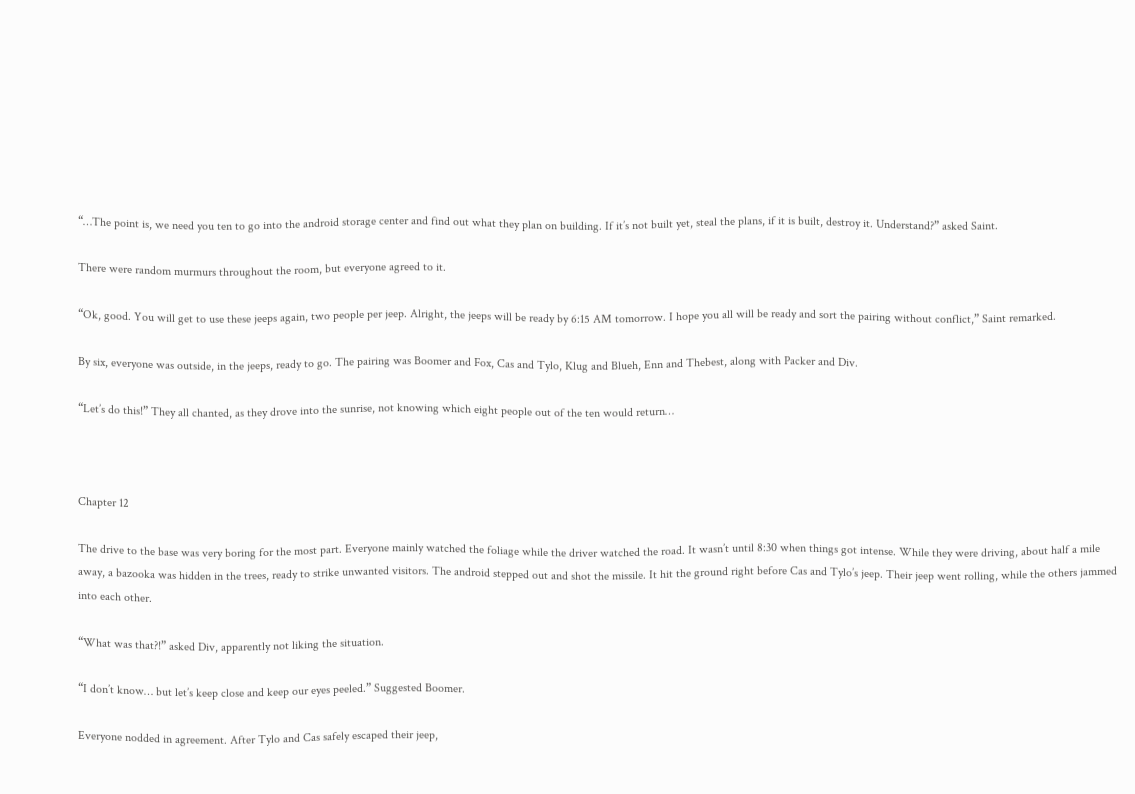“…The point is, we need you ten to go into the android storage center and find out what they plan on building. If it’s not built yet, steal the plans, if it is built, destroy it. Understand?” asked Saint.

There were random murmurs throughout the room, but everyone agreed to it.

“Ok, good. You will get to use these jeeps again, two people per jeep. Alright, the jeeps will be ready by 6:15 AM tomorrow. I hope you all will be ready and sort the pairing without conflict,” Saint remarked.

By six, everyone was outside, in the jeeps, ready to go. The pairing was Boomer and Fox, Cas and Tylo, Klug and Blueh, Enn and Thebest, along with Packer and Div.

“Let’s do this!” They all chanted, as they drove into the sunrise, not knowing which eight people out of the ten would return…



Chapter 12

The drive to the base was very boring for the most part. Everyone mainly watched the foliage while the driver watched the road. It wasn’t until 8:30 when things got intense. While they were driving, about half a mile away, a bazooka was hidden in the trees, ready to strike unwanted visitors. The android stepped out and shot the missile. It hit the ground right before Cas and Tylo’s jeep. Their jeep went rolling, while the others jammed into each other.

“What was that?!” asked Div, apparently not liking the situation.

“I don’t know… but let’s keep close and keep our eyes peeled.” Suggested Boomer.

Everyone nodded in agreement. After Tylo and Cas safely escaped their jeep,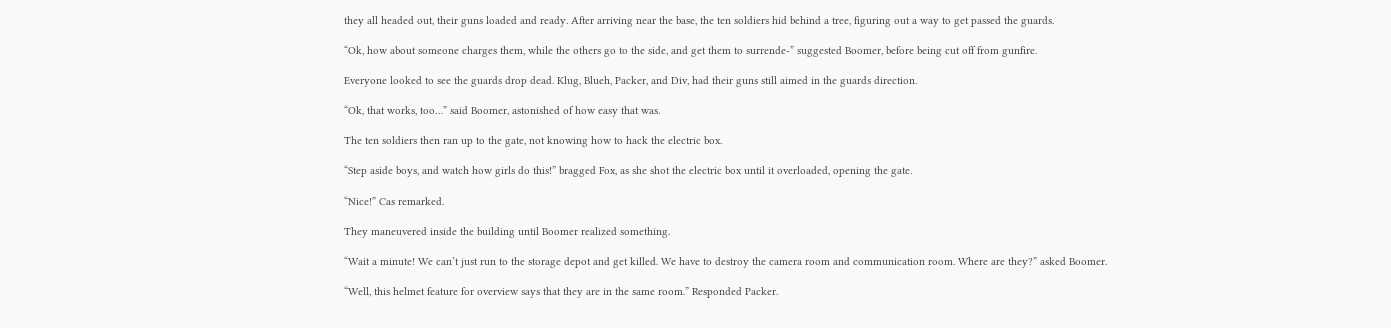they all headed out, their guns loaded and ready. After arriving near the base, the ten soldiers hid behind a tree, figuring out a way to get passed the guards.

“Ok, how about someone charges them, while the others go to the side, and get them to surrende-” suggested Boomer, before being cut off from gunfire.

Everyone looked to see the guards drop dead. Klug, Blueh, Packer, and Div, had their guns still aimed in the guards direction.

“Ok, that works, too…” said Boomer, astonished of how easy that was.

The ten soldiers then ran up to the gate, not knowing how to hack the electric box.

“Step aside boys, and watch how girls do this!” bragged Fox, as she shot the electric box until it overloaded, opening the gate.

“Nice!” Cas remarked.

They maneuvered inside the building until Boomer realized something.

“Wait a minute! We can’t just run to the storage depot and get killed. We have to destroy the camera room and communication room. Where are they?” asked Boomer.

“Well, this helmet feature for overview says that they are in the same room.” Responded Packer.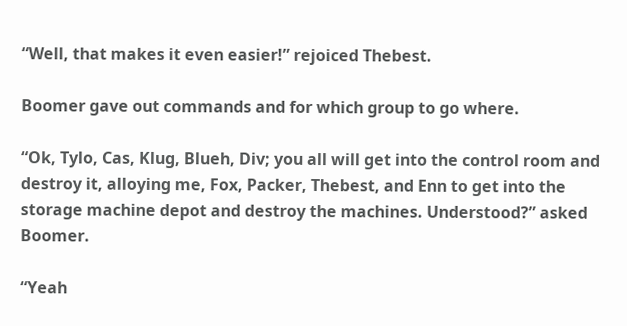“Well, that makes it even easier!” rejoiced Thebest.

Boomer gave out commands and for which group to go where.

“Ok, Tylo, Cas, Klug, Blueh, Div; you all will get into the control room and destroy it, alloying me, Fox, Packer, Thebest, and Enn to get into the storage machine depot and destroy the machines. Understood?” asked Boomer.

“Yeah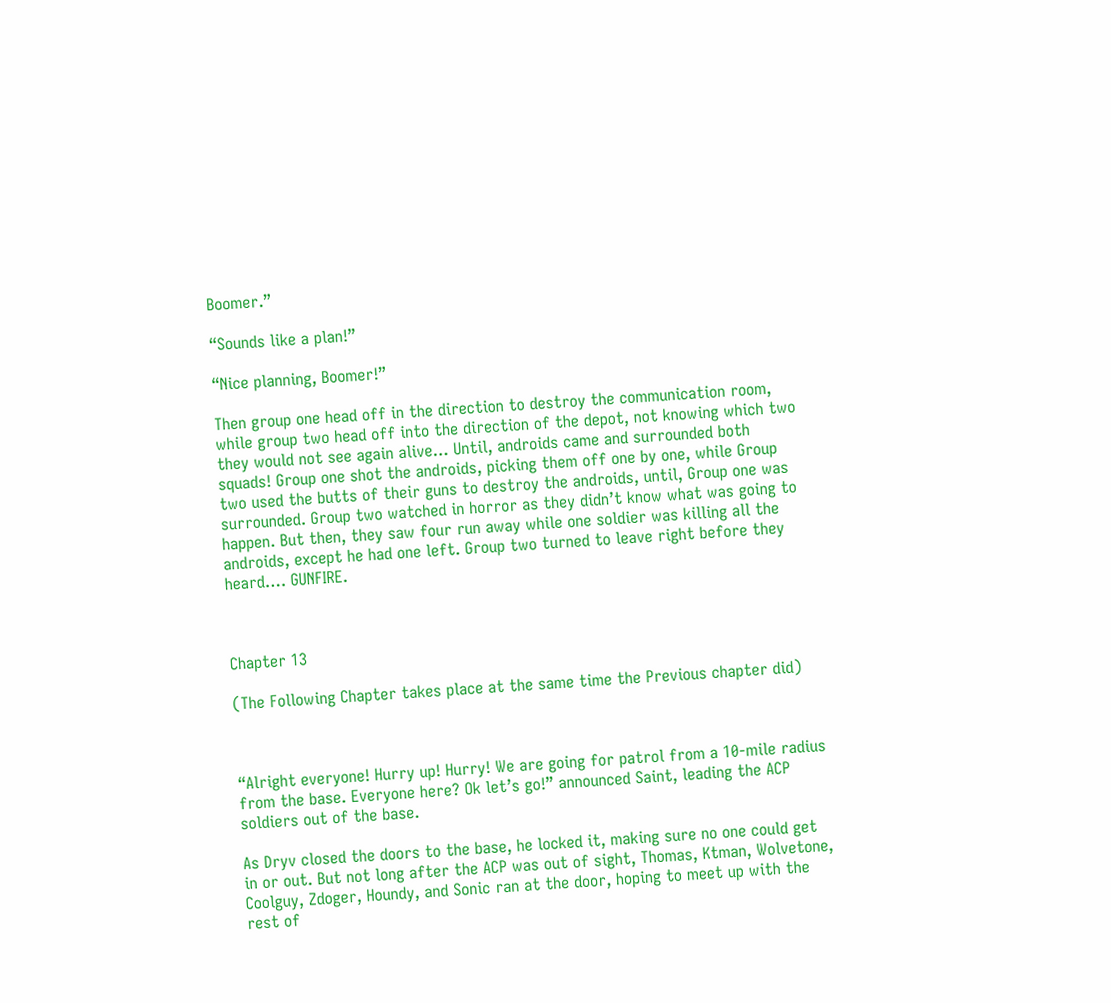Boomer.”

“Sounds like a plan!”

“Nice planning, Boomer!”

Then group one head off in the direction to destroy the communication room, while group two head off into the direction of the depot, not knowing which two they would not see again alive… Until, androids came and surrounded both squads! Group one shot the androids, picking them off one by one, while Group two used the butts of their guns to destroy the androids, until, Group one was surrounded. Group two watched in horror as they didn’t know what was going to happen. But then, they saw four run away while one soldier was killing all the androids, except he had one left. Group two turned to leave right before they heard…. GUNFIRE.



Chapter 13

(The Following Chapter takes place at the same time the Previous chapter did)



“Alright everyone! Hurry up! Hurry! We are going for patrol from a 10-mile radius from the base. Everyone here? Ok let’s go!” announced Saint, leading the ACP soldiers out of the base.

As Dryv closed the doors to the base, he locked it, making sure no one could get in or out. But not long after the ACP was out of sight, Thomas, Ktman, Wolvetone, Coolguy, Zdoger, Houndy, and Sonic ran at the door, hoping to meet up with the rest of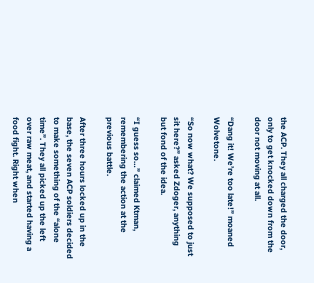the ACP. They all charged the door, only to get knocked down from the door not moving at all.

“Dang it! We’re too late!” moaned Wolvetone.

“So now what? We supposed to just sit here?” asked Zdoger, anything but fond of the idea.

“I guess so…” claimed Ktman, remembering the action at the previous battle.

After three hours locked up in the base, the seven ACP soldiers decided to make something of the “alone time”. They all picked up the left over raw meat, and started having a food fight. Right when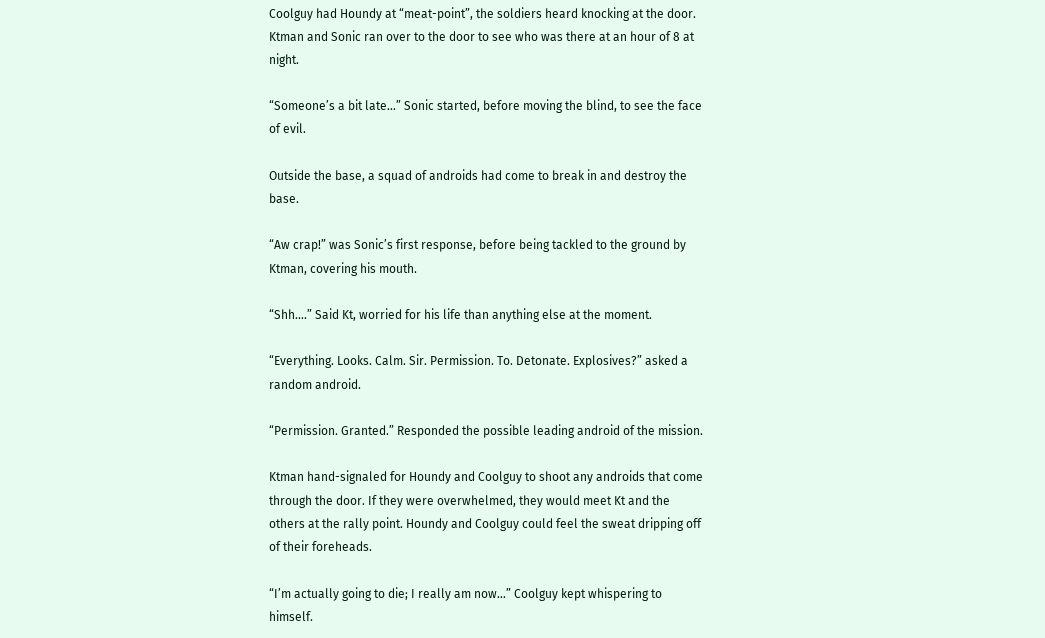Coolguy had Houndy at “meat-point”, the soldiers heard knocking at the door. Ktman and Sonic ran over to the door to see who was there at an hour of 8 at night.

“Someone’s a bit late…” Sonic started, before moving the blind, to see the face of evil.

Outside the base, a squad of androids had come to break in and destroy the base.

“Aw crap!” was Sonic’s first response, before being tackled to the ground by Ktman, covering his mouth.

“Shh….” Said Kt, worried for his life than anything else at the moment.

“Everything. Looks. Calm. Sir. Permission. To. Detonate. Explosives?” asked a random android.

“Permission. Granted.” Responded the possible leading android of the mission.

Ktman hand-signaled for Houndy and Coolguy to shoot any androids that come through the door. If they were overwhelmed, they would meet Kt and the others at the rally point. Houndy and Coolguy could feel the sweat dripping off of their foreheads.

“I’m actually going to die; I really am now…” Coolguy kept whispering to himself.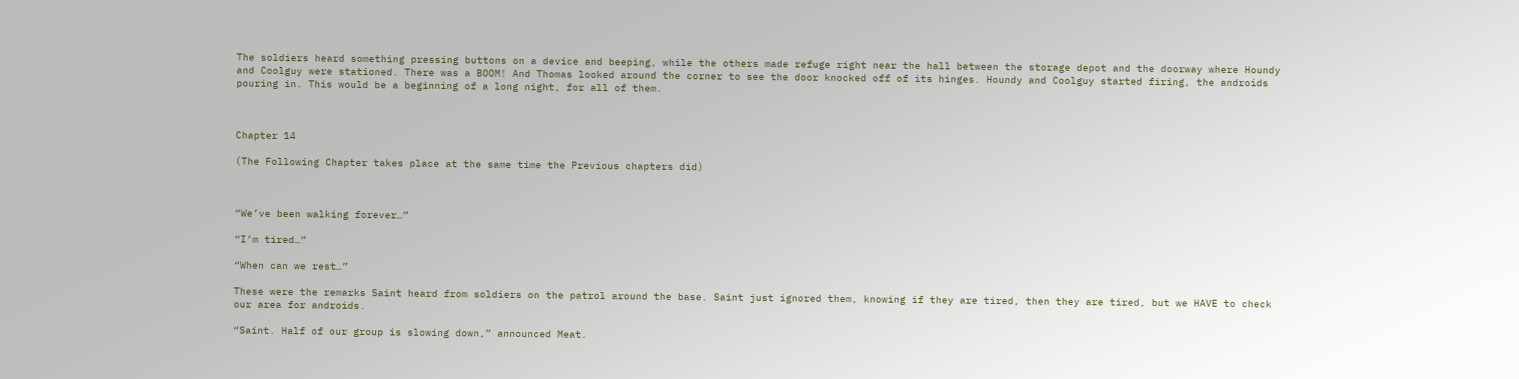The soldiers heard something pressing buttons on a device and beeping, while the others made refuge right near the hall between the storage depot and the doorway where Houndy and Coolguy were stationed. There was a BOOM! And Thomas looked around the corner to see the door knocked off of its hinges. Houndy and Coolguy started firing, the androids pouring in. This would be a beginning of a long night, for all of them.



Chapter 14

(The Following Chapter takes place at the same time the Previous chapters did)



“We’ve been walking forever…”

“I’m tired…”

“When can we rest…”

These were the remarks Saint heard from soldiers on the patrol around the base. Saint just ignored them, knowing if they are tired, then they are tired, but we HAVE to check our area for androids.

“Saint. Half of our group is slowing down,” announced Meat.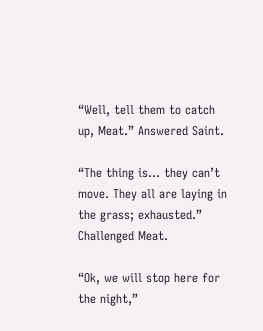“Well, tell them to catch up, Meat.” Answered Saint.

“The thing is… they can’t move. They all are laying in the grass; exhausted.” Challenged Meat.

“Ok, we will stop here for the night,”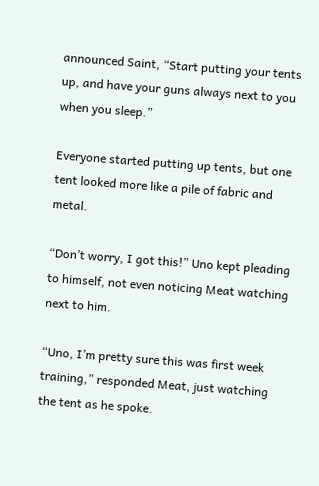announced Saint, “Start putting your tents up, and have your guns always next to you when you sleep.”

Everyone started putting up tents, but one tent looked more like a pile of fabric and metal.

“Don’t worry, I got this!” Uno kept pleading to himself, not even noticing Meat watching next to him.

“Uno, I’m pretty sure this was first week training,” responded Meat, just watching the tent as he spoke.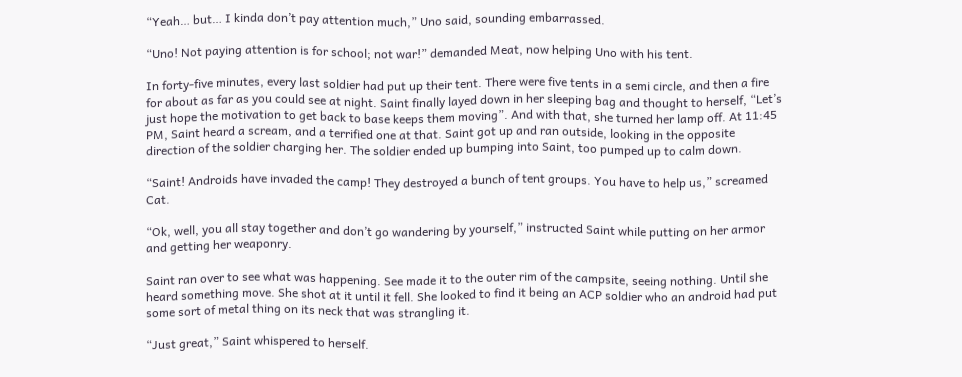“Yeah… but… I kinda don’t pay attention much,” Uno said, sounding embarrassed.

“Uno! Not paying attention is for school; not war!” demanded Meat, now helping Uno with his tent.

In forty-five minutes, every last soldier had put up their tent. There were five tents in a semi circle, and then a fire for about as far as you could see at night. Saint finally layed down in her sleeping bag and thought to herself, “Let’s just hope the motivation to get back to base keeps them moving”. And with that, she turned her lamp off. At 11:45 PM, Saint heard a scream, and a terrified one at that. Saint got up and ran outside, looking in the opposite direction of the soldier charging her. The soldier ended up bumping into Saint, too pumped up to calm down.

“Saint! Androids have invaded the camp! They destroyed a bunch of tent groups. You have to help us,” screamed Cat.

“Ok, well, you all stay together and don’t go wandering by yourself,” instructed Saint while putting on her armor and getting her weaponry.

Saint ran over to see what was happening. See made it to the outer rim of the campsite, seeing nothing. Until she heard something move. She shot at it until it fell. She looked to find it being an ACP soldier who an android had put some sort of metal thing on its neck that was strangling it.

“Just great,” Saint whispered to herself.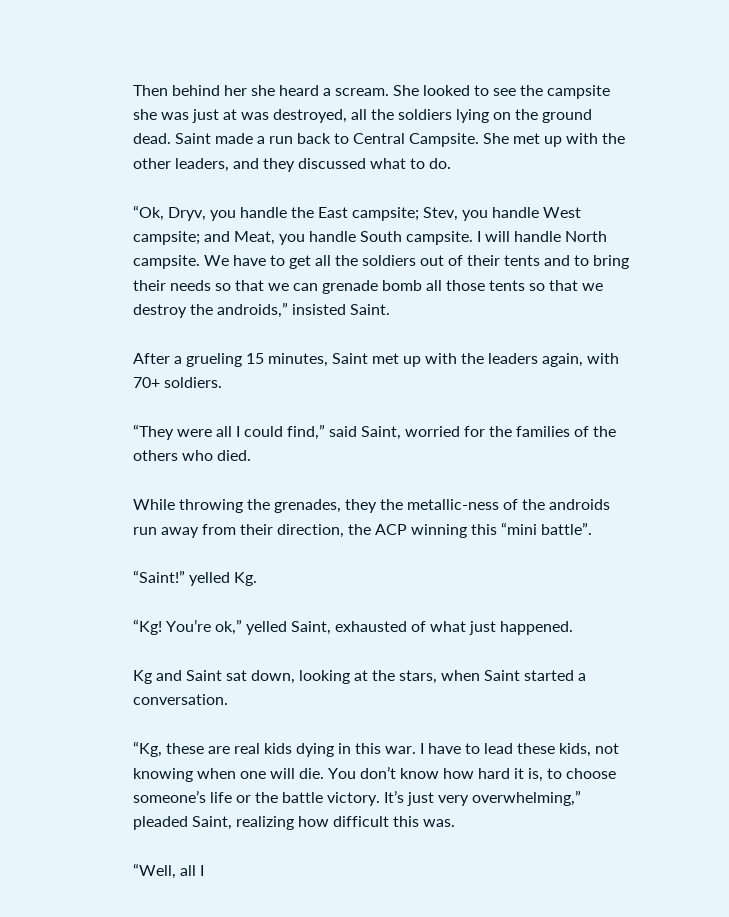Then behind her she heard a scream. She looked to see the campsite she was just at was destroyed, all the soldiers lying on the ground dead. Saint made a run back to Central Campsite. She met up with the other leaders, and they discussed what to do.

“Ok, Dryv, you handle the East campsite; Stev, you handle West campsite; and Meat, you handle South campsite. I will handle North campsite. We have to get all the soldiers out of their tents and to bring their needs so that we can grenade bomb all those tents so that we destroy the androids,” insisted Saint.

After a grueling 15 minutes, Saint met up with the leaders again, with 70+ soldiers.

“They were all I could find,” said Saint, worried for the families of the others who died.

While throwing the grenades, they the metallic-ness of the androids run away from their direction, the ACP winning this “mini battle”.

“Saint!” yelled Kg.

“Kg! You’re ok,” yelled Saint, exhausted of what just happened.

Kg and Saint sat down, looking at the stars, when Saint started a conversation.

“Kg, these are real kids dying in this war. I have to lead these kids, not knowing when one will die. You don’t know how hard it is, to choose someone’s life or the battle victory. It’s just very overwhelming,” pleaded Saint, realizing how difficult this was.

“Well, all I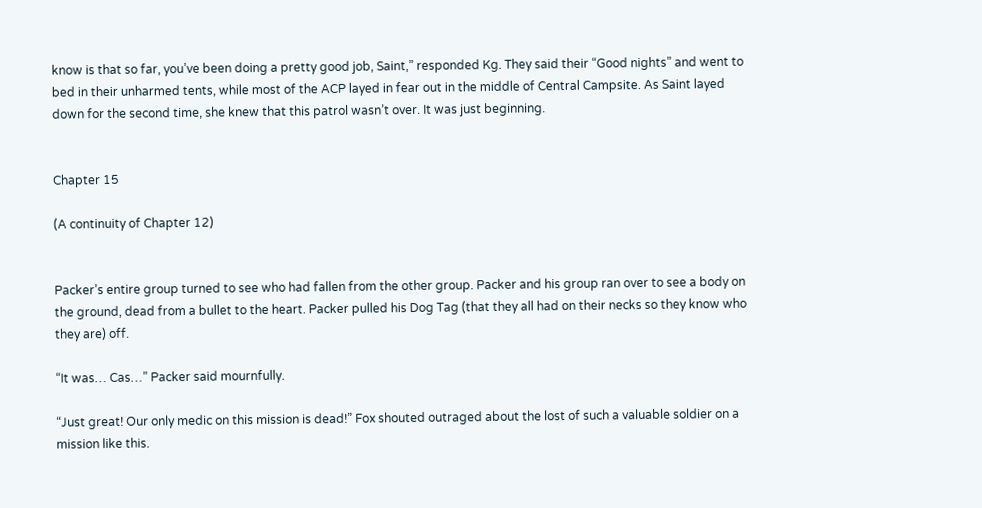know is that so far, you’ve been doing a pretty good job, Saint,” responded Kg. They said their “Good nights” and went to bed in their unharmed tents, while most of the ACP layed in fear out in the middle of Central Campsite. As Saint layed down for the second time, she knew that this patrol wasn’t over. It was just beginning.


Chapter 15

(A continuity of Chapter 12)


Packer’s entire group turned to see who had fallen from the other group. Packer and his group ran over to see a body on the ground, dead from a bullet to the heart. Packer pulled his Dog Tag (that they all had on their necks so they know who they are) off.

“It was… Cas…” Packer said mournfully.

“Just great! Our only medic on this mission is dead!” Fox shouted outraged about the lost of such a valuable soldier on a mission like this.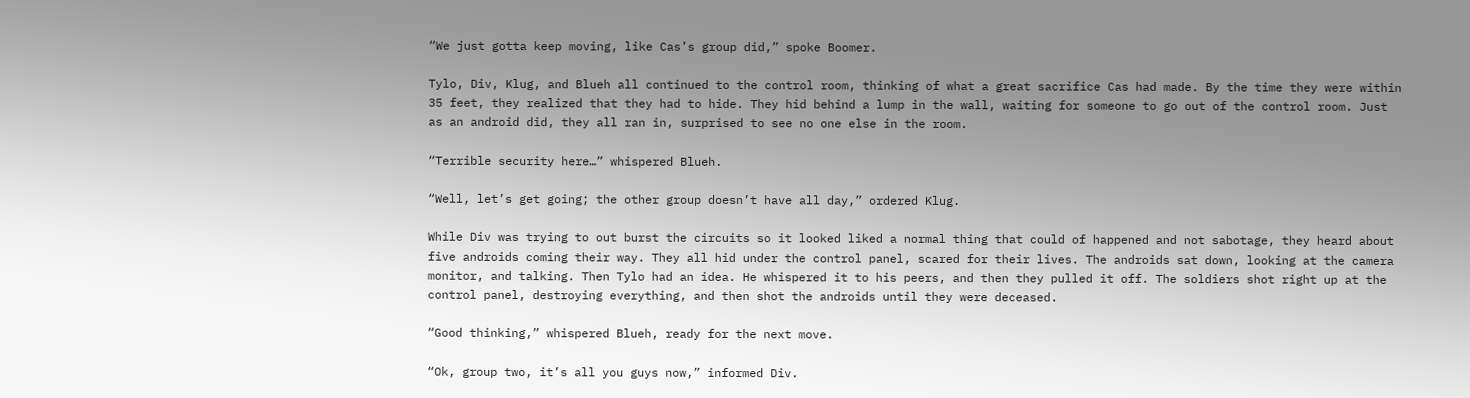“We just gotta keep moving, like Cas’s group did,” spoke Boomer.

Tylo, Div, Klug, and Blueh all continued to the control room, thinking of what a great sacrifice Cas had made. By the time they were within 35 feet, they realized that they had to hide. They hid behind a lump in the wall, waiting for someone to go out of the control room. Just as an android did, they all ran in, surprised to see no one else in the room.

“Terrible security here…” whispered Blueh.

“Well, let’s get going; the other group doesn’t have all day,” ordered Klug.

While Div was trying to out burst the circuits so it looked liked a normal thing that could of happened and not sabotage, they heard about five androids coming their way. They all hid under the control panel, scared for their lives. The androids sat down, looking at the camera monitor, and talking. Then Tylo had an idea. He whispered it to his peers, and then they pulled it off. The soldiers shot right up at the control panel, destroying everything, and then shot the androids until they were deceased.

“Good thinking,” whispered Blueh, ready for the next move.

“Ok, group two, it’s all you guys now,” informed Div.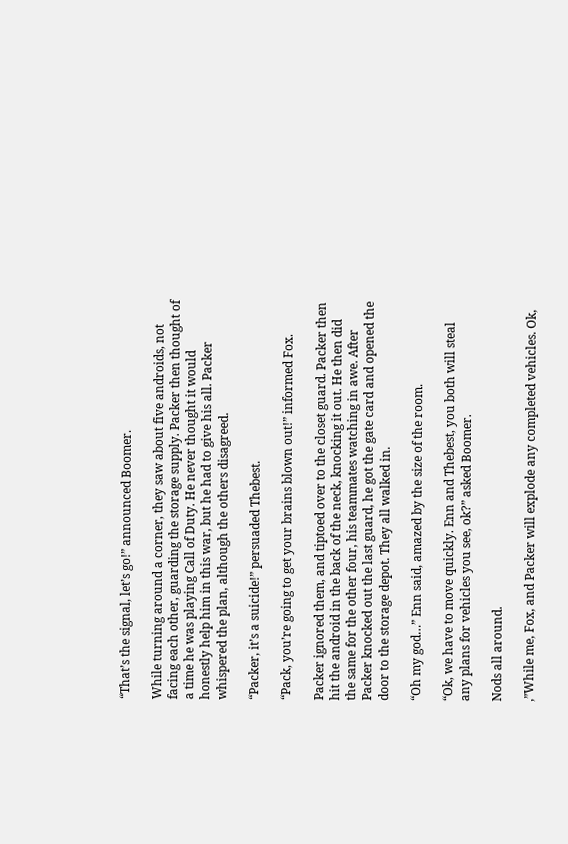“That’s the signal, let’s go!” announced Boomer.

While turning around a corner, they saw about five androids, not facing each other, guarding the storage supply. Packer then thought of a time he was playing Call of Duty. He never thought it would honestly help him in this war, but he had to give his all. Packer whispered the plan, although the others disagreed.

“Packer, it’s a suicide!” persuaded Thebest.

“Pack, you’re going to get your brains blown out!” informed Fox.

Packer ignored them, and tiptoed over to the closet guard. Packer then hit the android in the back of the neck, knocking it out. He then did the same for the other four, his teammates watching in awe. After Packer knocked out the last guard, he got the gate card and opened the door to the storage depot. They all walked in.

“Oh my god…” Enn said, amazed by the size of the room.

“Ok, we have to move quickly. Enn and Thebest, you both will steal any plans for vehicles you see, ok?” asked Boomer.

Nods all around.

,”While me, Fox, and Packer will explode any completed vehicles. Ok,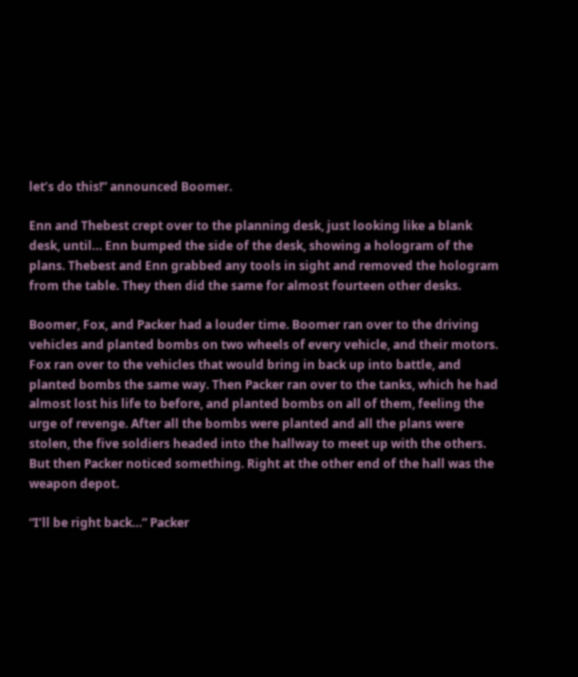let’s do this!” announced Boomer.

Enn and Thebest crept over to the planning desk, just looking like a blank desk, until… Enn bumped the side of the desk, showing a hologram of the plans. Thebest and Enn grabbed any tools in sight and removed the hologram from the table. They then did the same for almost fourteen other desks.

Boomer, Fox, and Packer had a louder time. Boomer ran over to the driving vehicles and planted bombs on two wheels of every vehicle, and their motors. Fox ran over to the vehicles that would bring in back up into battle, and planted bombs the same way. Then Packer ran over to the tanks, which he had almost lost his life to before, and planted bombs on all of them, feeling the urge of revenge. After all the bombs were planted and all the plans were stolen, the five soldiers headed into the hallway to meet up with the others. But then Packer noticed something. Right at the other end of the hall was the weapon depot.

“I’ll be right back…” Packer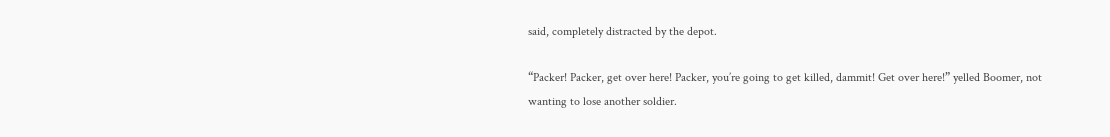said, completely distracted by the depot.

“Packer! Packer, get over here! Packer, you’re going to get killed, dammit! Get over here!” yelled Boomer, not wanting to lose another soldier.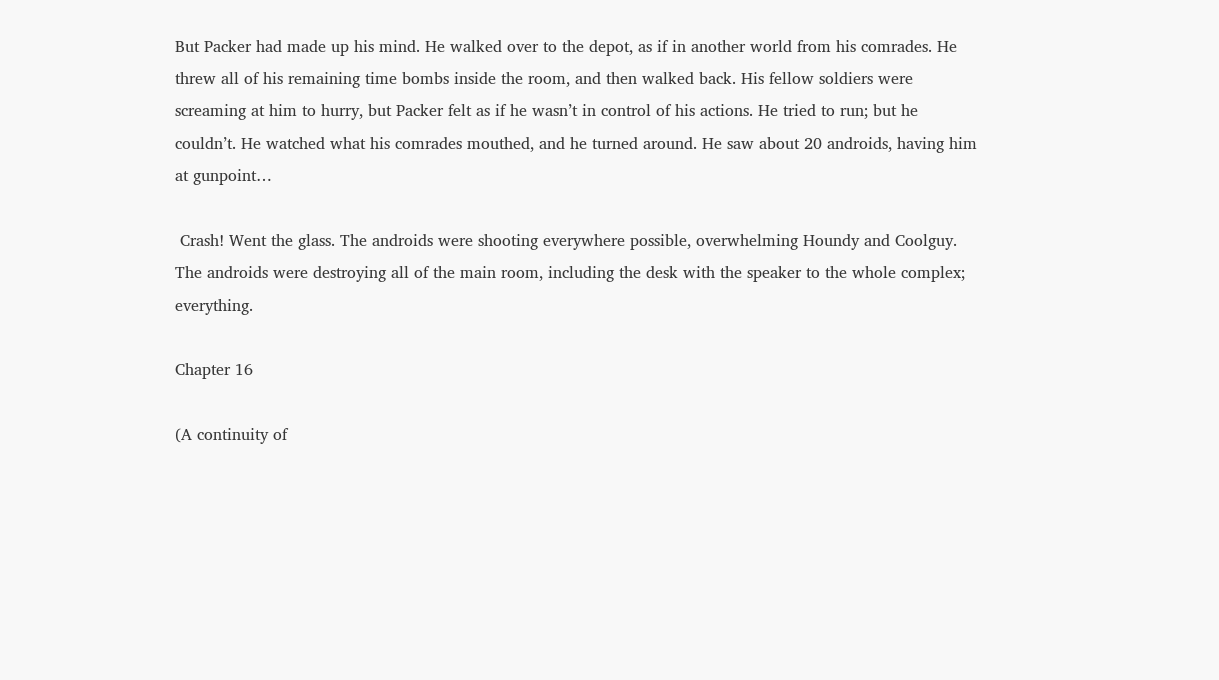But Packer had made up his mind. He walked over to the depot, as if in another world from his comrades. He threw all of his remaining time bombs inside the room, and then walked back. His fellow soldiers were screaming at him to hurry, but Packer felt as if he wasn’t in control of his actions. He tried to run; but he couldn’t. He watched what his comrades mouthed, and he turned around. He saw about 20 androids, having him at gunpoint…

 Crash! Went the glass. The androids were shooting everywhere possible, overwhelming Houndy and Coolguy. The androids were destroying all of the main room, including the desk with the speaker to the whole complex; everything.

Chapter 16

(A continuity of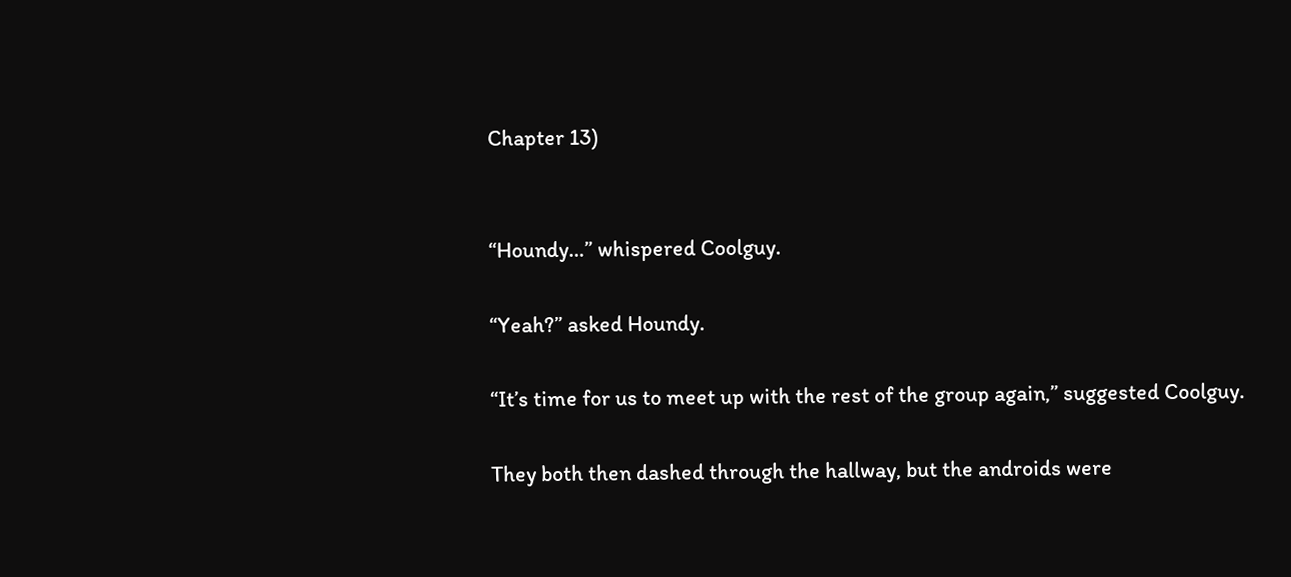Chapter 13)


“Houndy…” whispered Coolguy.

“Yeah?” asked Houndy.

“It’s time for us to meet up with the rest of the group again,” suggested Coolguy.

They both then dashed through the hallway, but the androids were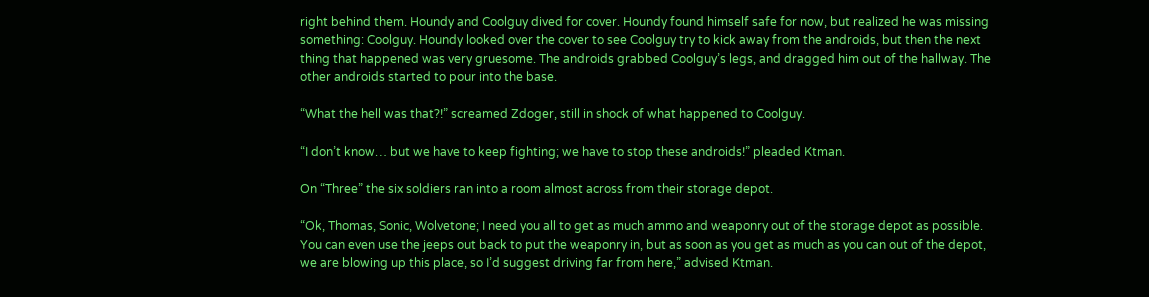right behind them. Houndy and Coolguy dived for cover. Houndy found himself safe for now, but realized he was missing something: Coolguy. Houndy looked over the cover to see Coolguy try to kick away from the androids, but then the next thing that happened was very gruesome. The androids grabbed Coolguy’s legs, and dragged him out of the hallway. The other androids started to pour into the base.

“What the hell was that?!” screamed Zdoger, still in shock of what happened to Coolguy.

“I don’t know… but we have to keep fighting; we have to stop these androids!” pleaded Ktman.

On “Three” the six soldiers ran into a room almost across from their storage depot.

“Ok, Thomas, Sonic, Wolvetone; I need you all to get as much ammo and weaponry out of the storage depot as possible. You can even use the jeeps out back to put the weaponry in, but as soon as you get as much as you can out of the depot, we are blowing up this place, so I’d suggest driving far from here,” advised Ktman.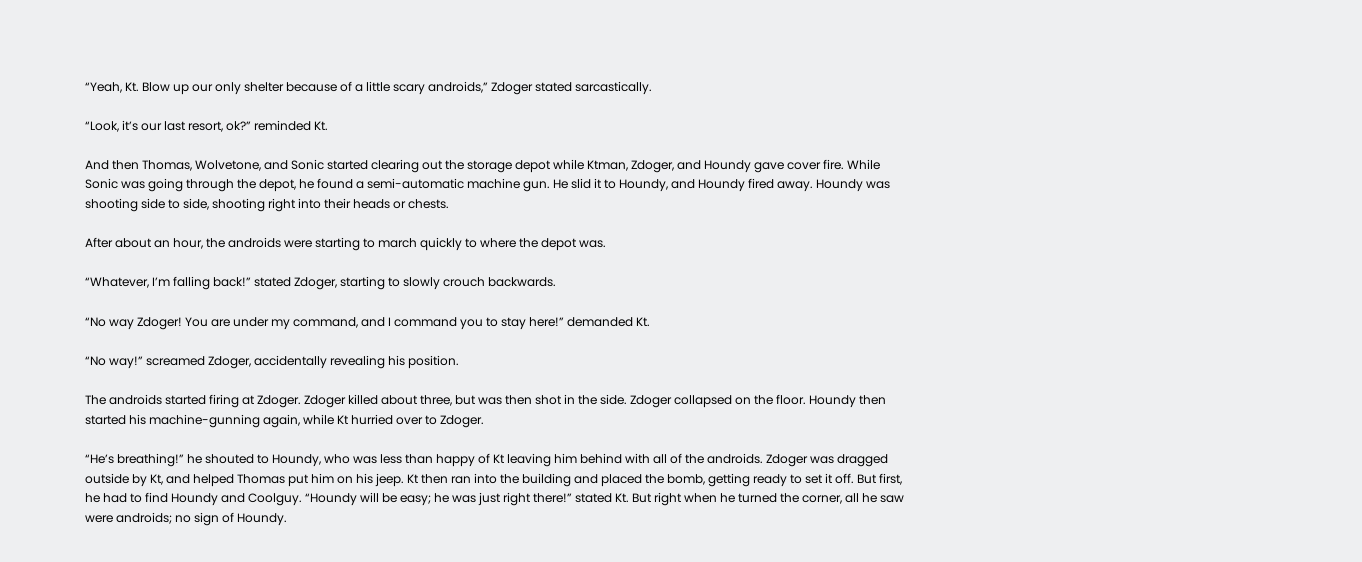“Yeah, Kt. Blow up our only shelter because of a little scary androids,” Zdoger stated sarcastically.

“Look, it’s our last resort, ok?” reminded Kt.

And then Thomas, Wolvetone, and Sonic started clearing out the storage depot while Ktman, Zdoger, and Houndy gave cover fire. While Sonic was going through the depot, he found a semi-automatic machine gun. He slid it to Houndy, and Houndy fired away. Houndy was shooting side to side, shooting right into their heads or chests.

After about an hour, the androids were starting to march quickly to where the depot was.

“Whatever, I’m falling back!” stated Zdoger, starting to slowly crouch backwards.

“No way Zdoger! You are under my command, and I command you to stay here!” demanded Kt.

“No way!” screamed Zdoger, accidentally revealing his position.

The androids started firing at Zdoger. Zdoger killed about three, but was then shot in the side. Zdoger collapsed on the floor. Houndy then started his machine-gunning again, while Kt hurried over to Zdoger.

“He’s breathing!” he shouted to Houndy, who was less than happy of Kt leaving him behind with all of the androids. Zdoger was dragged outside by Kt, and helped Thomas put him on his jeep. Kt then ran into the building and placed the bomb, getting ready to set it off. But first, he had to find Houndy and Coolguy. “Houndy will be easy; he was just right there!” stated Kt. But right when he turned the corner, all he saw were androids; no sign of Houndy.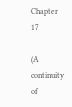Chapter 17

(A continuity of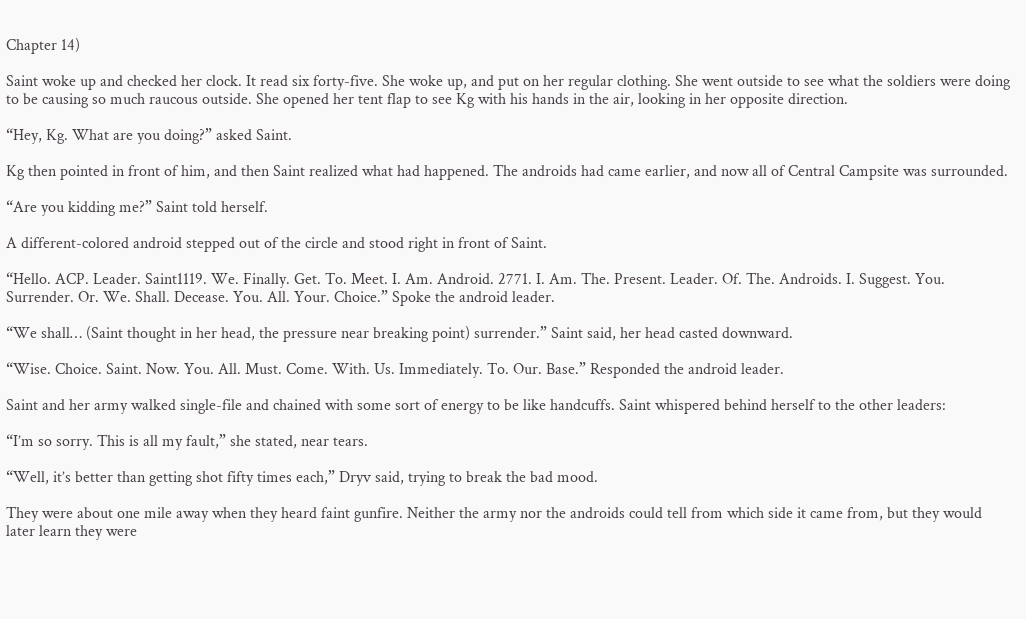Chapter 14)

Saint woke up and checked her clock. It read six forty-five. She woke up, and put on her regular clothing. She went outside to see what the soldiers were doing to be causing so much raucous outside. She opened her tent flap to see Kg with his hands in the air, looking in her opposite direction.

“Hey, Kg. What are you doing?” asked Saint.

Kg then pointed in front of him, and then Saint realized what had happened. The androids had came earlier, and now all of Central Campsite was surrounded.

“Are you kidding me?” Saint told herself.

A different-colored android stepped out of the circle and stood right in front of Saint.

“Hello. ACP. Leader. Saint1119. We. Finally. Get. To. Meet. I. Am. Android. 2771. I. Am. The. Present. Leader. Of. The. Androids. I. Suggest. You. Surrender. Or. We. Shall. Decease. You. All. Your. Choice.” Spoke the android leader.

“We shall… (Saint thought in her head, the pressure near breaking point) surrender.” Saint said, her head casted downward.

“Wise. Choice. Saint. Now. You. All. Must. Come. With. Us. Immediately. To. Our. Base.” Responded the android leader.

Saint and her army walked single-file and chained with some sort of energy to be like handcuffs. Saint whispered behind herself to the other leaders:

“I’m so sorry. This is all my fault,” she stated, near tears.

“Well, it’s better than getting shot fifty times each,” Dryv said, trying to break the bad mood.

They were about one mile away when they heard faint gunfire. Neither the army nor the androids could tell from which side it came from, but they would later learn they were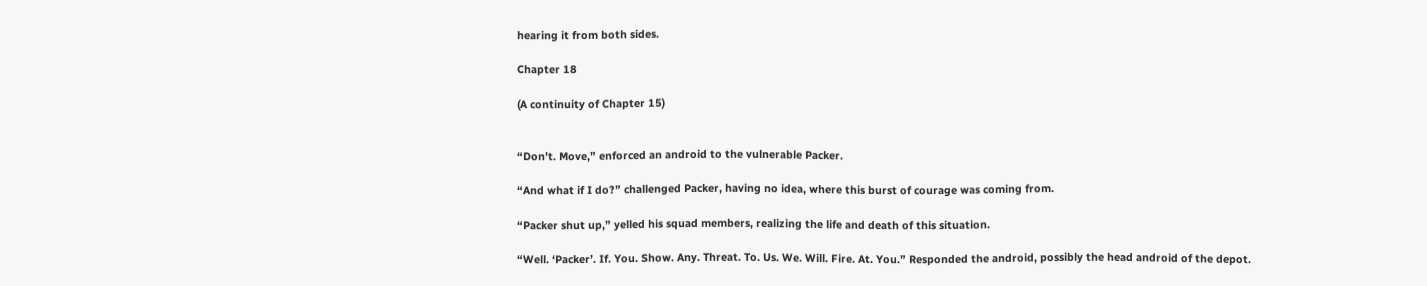hearing it from both sides.

Chapter 18

(A continuity of Chapter 15)


“Don’t. Move,” enforced an android to the vulnerable Packer.

“And what if I do?” challenged Packer, having no idea, where this burst of courage was coming from.

“Packer shut up,” yelled his squad members, realizing the life and death of this situation.

“Well. ‘Packer’. If. You. Show. Any. Threat. To. Us. We. Will. Fire. At. You.” Responded the android, possibly the head android of the depot.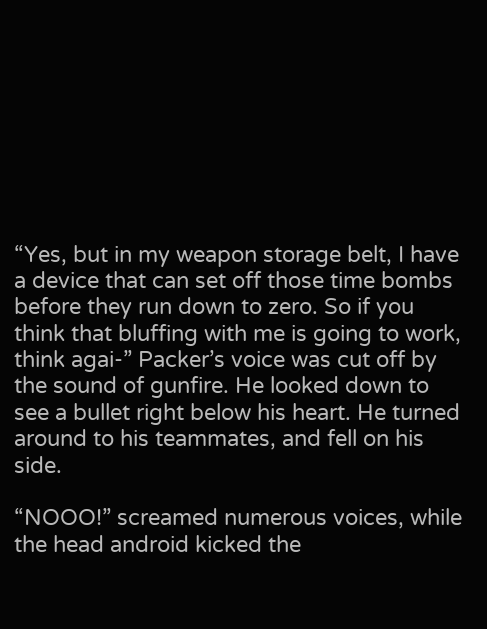“Yes, but in my weapon storage belt, I have a device that can set off those time bombs before they run down to zero. So if you think that bluffing with me is going to work, think agai-” Packer’s voice was cut off by the sound of gunfire. He looked down to see a bullet right below his heart. He turned around to his teammates, and fell on his side.

“NOOO!” screamed numerous voices, while the head android kicked the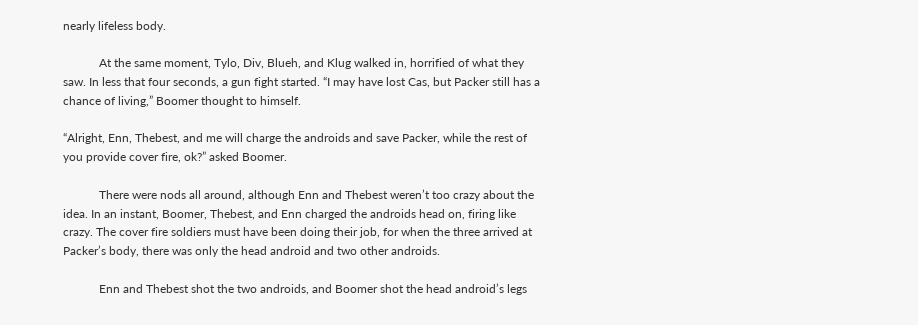nearly lifeless body.

            At the same moment, Tylo, Div, Blueh, and Klug walked in, horrified of what they saw. In less that four seconds, a gun fight started. “I may have lost Cas, but Packer still has a chance of living,” Boomer thought to himself.

“Alright, Enn, Thebest, and me will charge the androids and save Packer, while the rest of you provide cover fire, ok?” asked Boomer.

            There were nods all around, although Enn and Thebest weren’t too crazy about the idea. In an instant, Boomer, Thebest, and Enn charged the androids head on, firing like crazy. The cover fire soldiers must have been doing their job, for when the three arrived at Packer’s body, there was only the head android and two other androids.

            Enn and Thebest shot the two androids, and Boomer shot the head android’s legs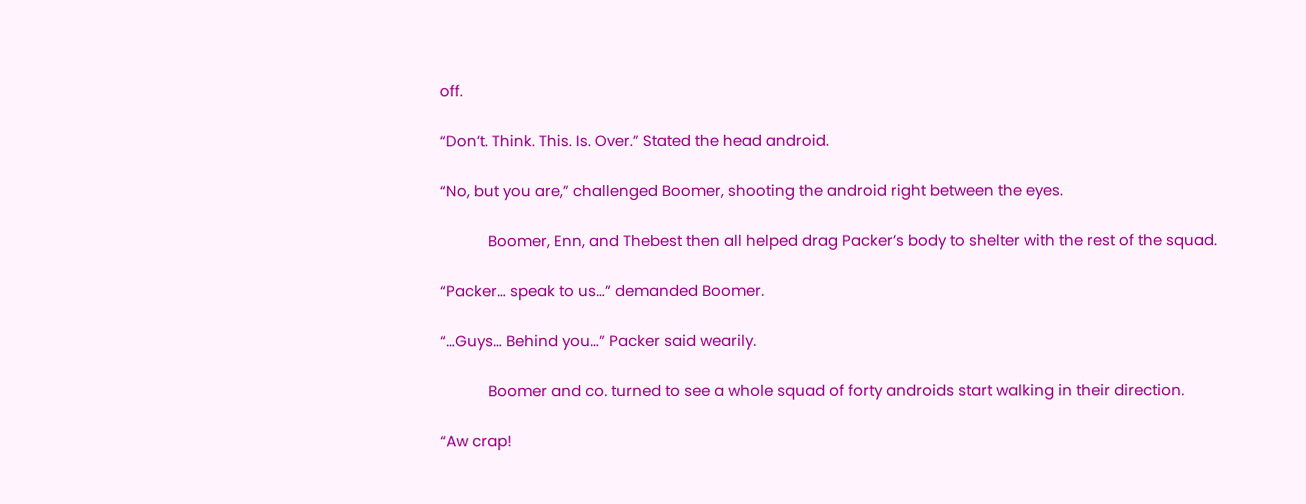off.

“Don’t. Think. This. Is. Over.” Stated the head android.

“No, but you are,” challenged Boomer, shooting the android right between the eyes.

            Boomer, Enn, and Thebest then all helped drag Packer’s body to shelter with the rest of the squad.

“Packer… speak to us…” demanded Boomer.

“…Guys… Behind you…” Packer said wearily.

            Boomer and co. turned to see a whole squad of forty androids start walking in their direction.

“Aw crap!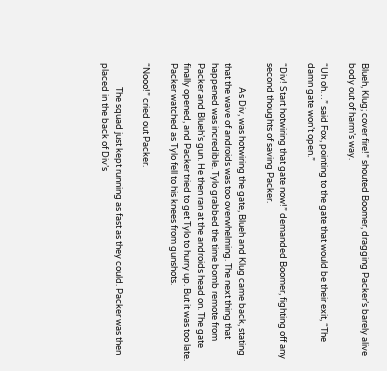Blueh, Klug; cover fire!” shouted Boomer, dragging Packer’s barely alive body out of harm’s way.

“Uh oh…” said Fox, pointing to the gate that would be their exit, “The damn gate won’t open.”

“Div! Start hotwiring that gate now!” demanded Boomer, fighting off any second thoughts of saving Packer.

            As Div, was hotwiring the gate, Blueh and Klug came back, stating that the wave of androids was too overwhelming. The next thing that happened was incredible. Tylo grabbed the time bomb remote from Packer and Blueh’s gun. He then ran at the androids head on. The gate finally opened, and Packer tried to get Tylo to hurry up. But it was too late. Packer watched as Tylo fell to his knees from gunshots.

“Nooo!” cried out Packer.

            The squad just kept running as fast as they could. Packer was then placed in the back of Div’s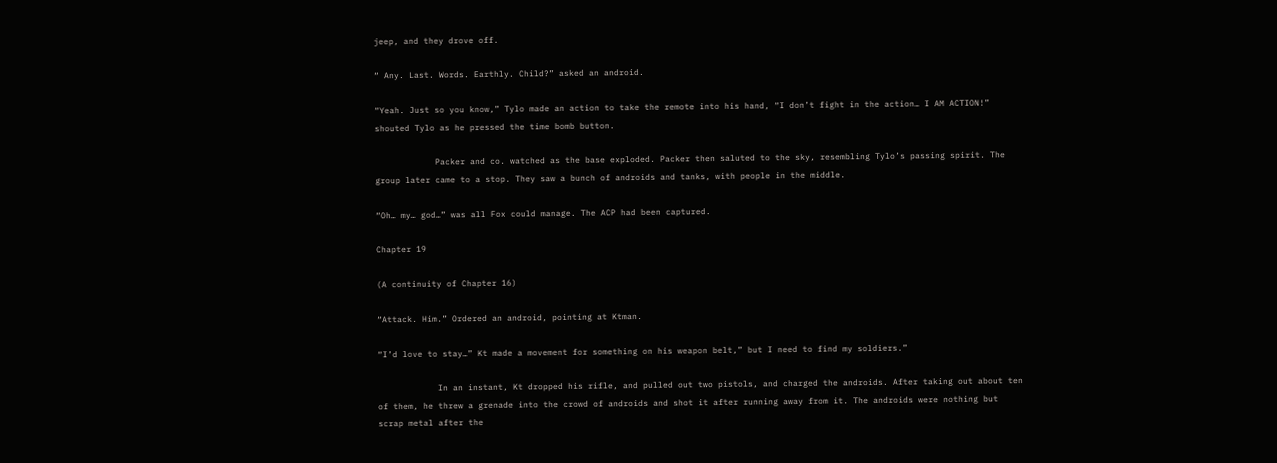jeep, and they drove off.

“ Any. Last. Words. Earthly. Child?” asked an android.

“Yeah. Just so you know,” Tylo made an action to take the remote into his hand, “I don’t fight in the action… I AM ACTION!” shouted Tylo as he pressed the time bomb button.

            Packer and co. watched as the base exploded. Packer then saluted to the sky, resembling Tylo’s passing spirit. The group later came to a stop. They saw a bunch of androids and tanks, with people in the middle.

“Oh… my… god…” was all Fox could manage. The ACP had been captured.

Chapter 19

(A continuity of Chapter 16)

“Attack. Him.” Ordered an android, pointing at Ktman.

“I’d love to stay…” Kt made a movement for something on his weapon belt,” but I need to find my soldiers.”

            In an instant, Kt dropped his rifle, and pulled out two pistols, and charged the androids. After taking out about ten of them, he threw a grenade into the crowd of androids and shot it after running away from it. The androids were nothing but scrap metal after the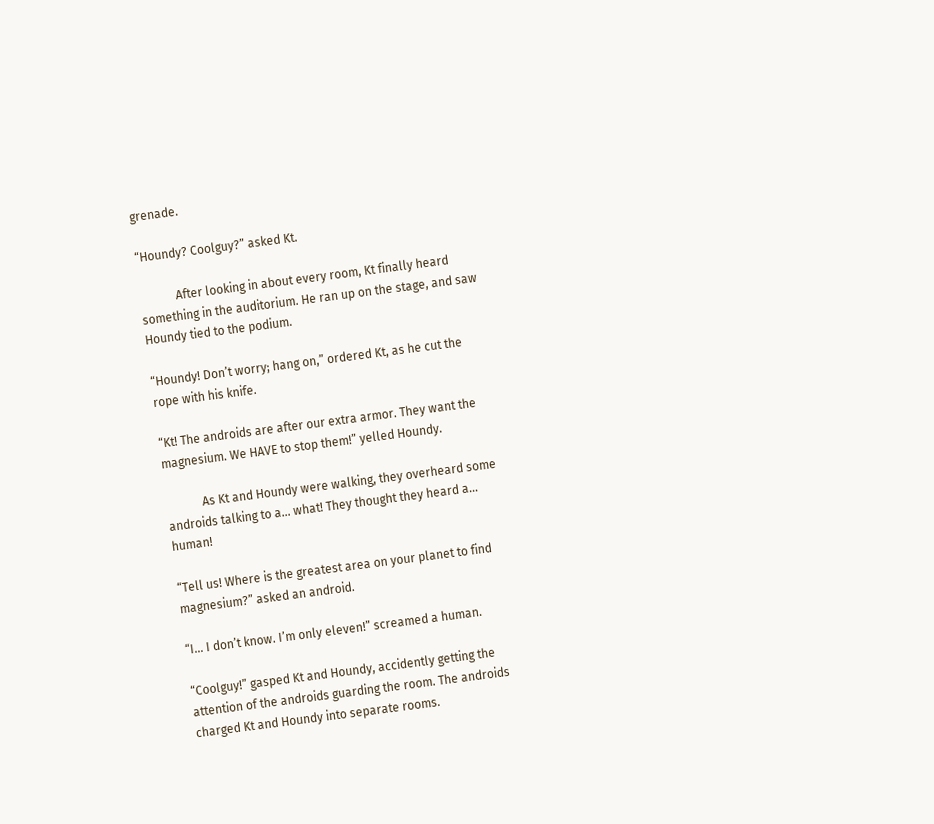grenade.

“Houndy? Coolguy?” asked Kt.

            After looking in about every room, Kt finally heard something in the auditorium. He ran up on the stage, and saw Houndy tied to the podium.

“Houndy! Don’t worry; hang on,” ordered Kt, as he cut the rope with his knife.

“Kt! The androids are after our extra armor. They want the magnesium. We HAVE to stop them!” yelled Houndy.

            As Kt and Houndy were walking, they overheard some androids talking to a… what! They thought they heard a… human!

“Tell us! Where is the greatest area on your planet to find magnesium?” asked an android.

“I… I don’t know. I’m only eleven!” screamed a human.

“Coolguy!” gasped Kt and Houndy, accidently getting the attention of the androids guarding the room. The androids charged Kt and Houndy into separate rooms.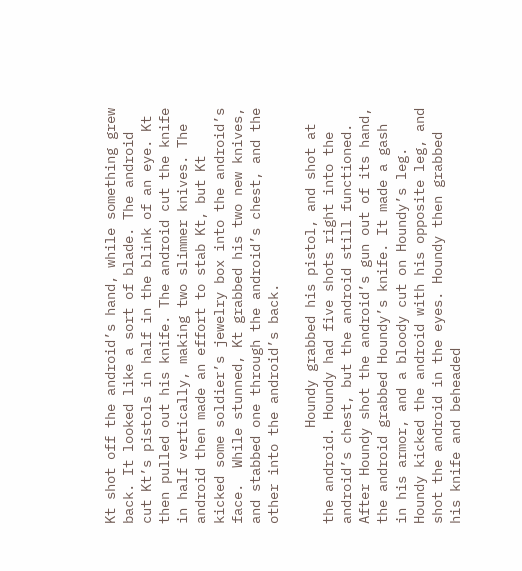Kt shot off the android’s hand, while something grew back. It looked like a sort of blade. The android cut Kt’s pistols in half in the blink of an eye. Kt then pulled out his knife. The android cut the knife in half vertically, making two slimmer knives. The android then made an effort to stab Kt, but Kt kicked some soldier’s jewelry box into the android’s face.  While stunned, Kt grabbed his two new knives, and stabbed one through the android’s chest, and the other into the android’s back.

            Houndy grabbed his pistol, and shot at the android. Houndy had five shots right into the android’s chest, but the android still functioned. After Houndy shot the android’s gun out of its hand, the android grabbed Houndy’s knife. It made a gash in his armor, and a bloody cut on Houndy’s leg.  Houndy kicked the android with his opposite leg, and shot the android in the eyes. Houndy then grabbed his knife and beheaded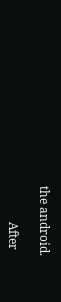the android.

            After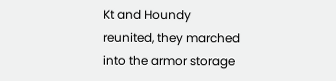Kt and Houndy reunited, they marched into the armor storage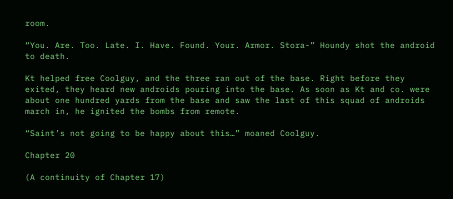room.

“You. Are. Too. Late. I. Have. Found. Your. Armor. Stora-” Houndy shot the android to death.

Kt helped free Coolguy, and the three ran out of the base. Right before they exited, they heard new androids pouring into the base. As soon as Kt and co. were about one hundred yards from the base and saw the last of this squad of androids march in, he ignited the bombs from remote.

“Saint’s not going to be happy about this…” moaned Coolguy.

Chapter 20

(A continuity of Chapter 17)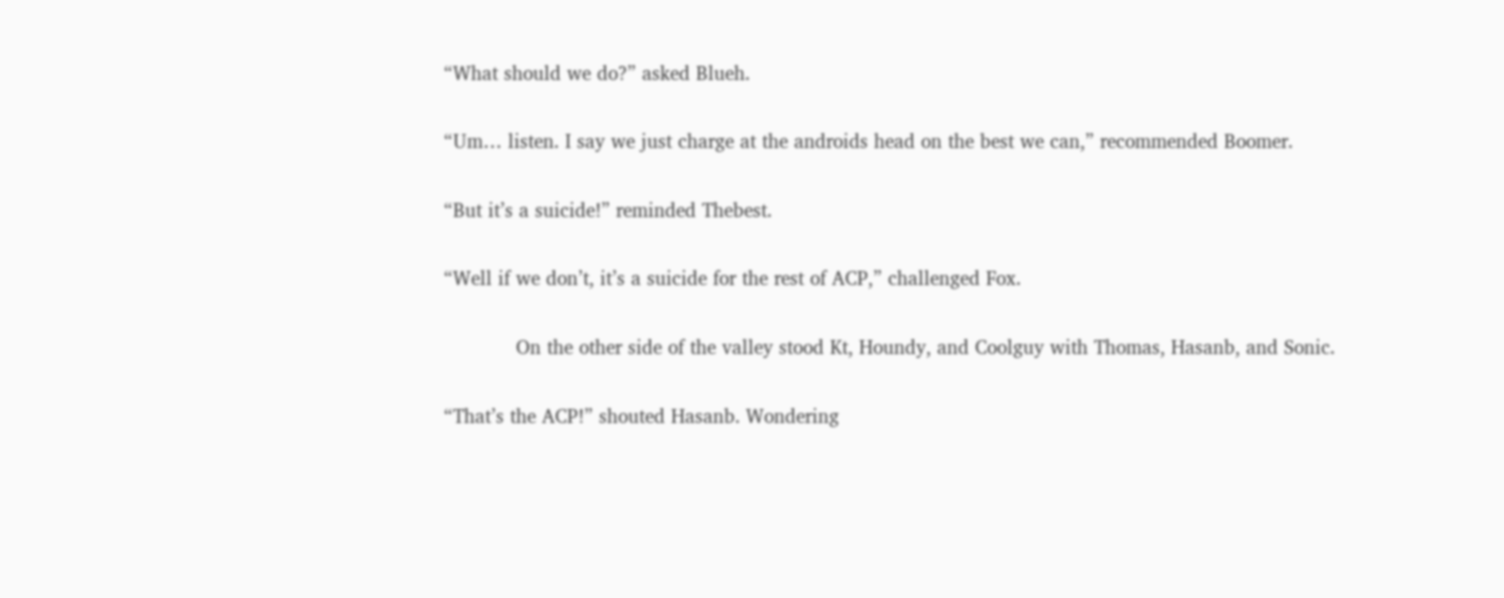“What should we do?” asked Blueh.

“Um… listen. I say we just charge at the androids head on the best we can,” recommended Boomer.

“But it’s a suicide!” reminded Thebest.

“Well if we don’t, it’s a suicide for the rest of ACP,” challenged Fox.

            On the other side of the valley stood Kt, Houndy, and Coolguy with Thomas, Hasanb, and Sonic.

“That’s the ACP!” shouted Hasanb. Wondering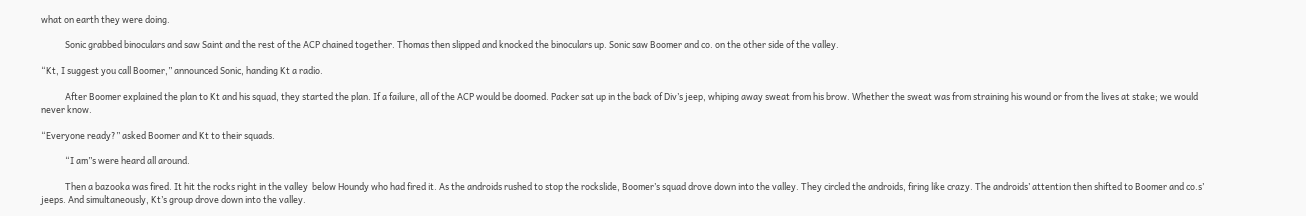what on earth they were doing.

            Sonic grabbed binoculars and saw Saint and the rest of the ACP chained together. Thomas then slipped and knocked the binoculars up. Sonic saw Boomer and co. on the other side of the valley.

“Kt, I suggest you call Boomer,” announced Sonic, handing Kt a radio.

            After Boomer explained the plan to Kt and his squad, they started the plan. If a failure, all of the ACP would be doomed. Packer sat up in the back of Div’s jeep, whiping away sweat from his brow. Whether the sweat was from straining his wound or from the lives at stake; we would never know.

“Everyone ready?” asked Boomer and Kt to their squads.

            “I am”s were heard all around.

            Then a bazooka was fired. It hit the rocks right in the valley  below Houndy who had fired it. As the androids rushed to stop the rockslide, Boomer’s squad drove down into the valley. They circled the androids, firing like crazy. The androids’ attention then shifted to Boomer and co.s’ jeeps. And simultaneously, Kt’s group drove down into the valley.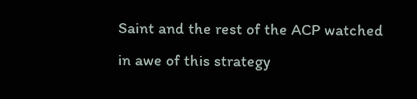Saint and the rest of the ACP watched in awe of this strategy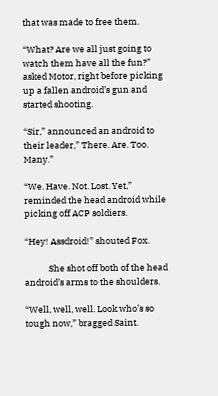that was made to free them.

“What? Are we all just going to watch them have all the fun?” asked Motor, right before picking up a fallen android’s gun and started shooting.

“Sir,” announced an android to their leader,” There. Are. Too. Many.”

“We. Have. Not. Lost. Yet,” reminded the head android while picking off ACP soldiers.

“Hey! Assdroid!” shouted Fox.

            She shot off both of the head android’s arms to the shoulders.

“Well, well, well. Look who’s so tough now,” bragged Saint.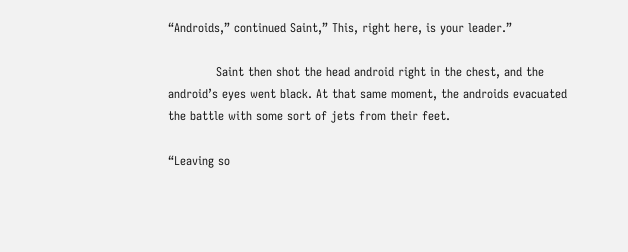“Androids,” continued Saint,” This, right here, is your leader.”

            Saint then shot the head android right in the chest, and the android’s eyes went black. At that same moment, the androids evacuated the battle with some sort of jets from their feet.

“Leaving so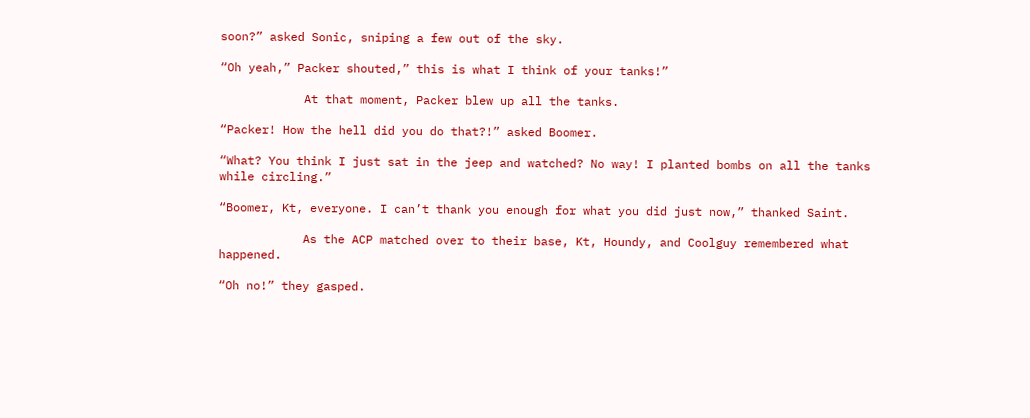soon?” asked Sonic, sniping a few out of the sky.

“Oh yeah,” Packer shouted,” this is what I think of your tanks!”

            At that moment, Packer blew up all the tanks.

“Packer! How the hell did you do that?!” asked Boomer.

“What? You think I just sat in the jeep and watched? No way! I planted bombs on all the tanks while circling.”

“Boomer, Kt, everyone. I can’t thank you enough for what you did just now,” thanked Saint.

            As the ACP matched over to their base, Kt, Houndy, and Coolguy remembered what happened.

“Oh no!” they gasped.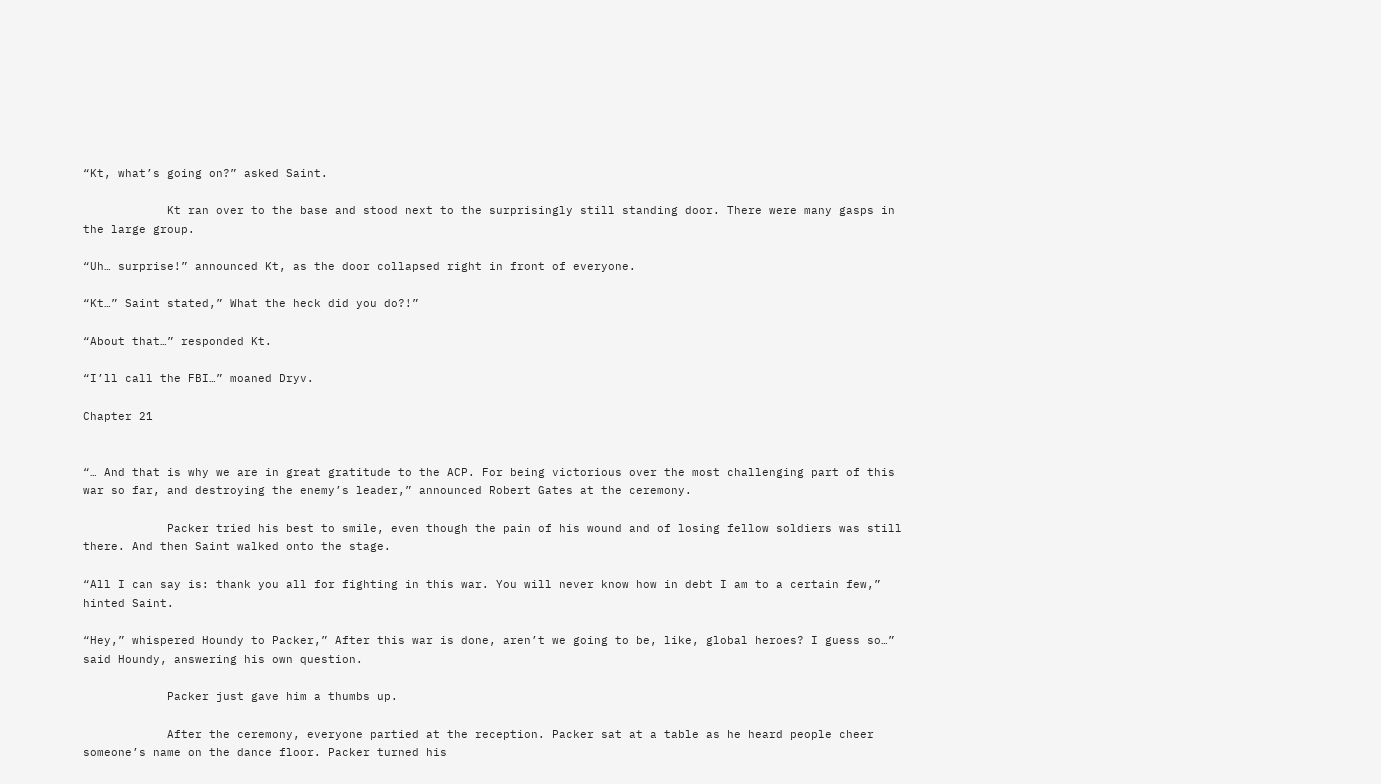“Kt, what’s going on?” asked Saint.

            Kt ran over to the base and stood next to the surprisingly still standing door. There were many gasps in the large group.

“Uh… surprise!” announced Kt, as the door collapsed right in front of everyone.

“Kt…” Saint stated,” What the heck did you do?!”

“About that…” responded Kt.

“I’ll call the FBI…” moaned Dryv.

Chapter 21


“… And that is why we are in great gratitude to the ACP. For being victorious over the most challenging part of this war so far, and destroying the enemy’s leader,” announced Robert Gates at the ceremony.

            Packer tried his best to smile, even though the pain of his wound and of losing fellow soldiers was still there. And then Saint walked onto the stage.

“All I can say is: thank you all for fighting in this war. You will never know how in debt I am to a certain few,” hinted Saint.

“Hey,” whispered Houndy to Packer,” After this war is done, aren’t we going to be, like, global heroes? I guess so…” said Houndy, answering his own question.

            Packer just gave him a thumbs up.

            After the ceremony, everyone partied at the reception. Packer sat at a table as he heard people cheer someone’s name on the dance floor. Packer turned his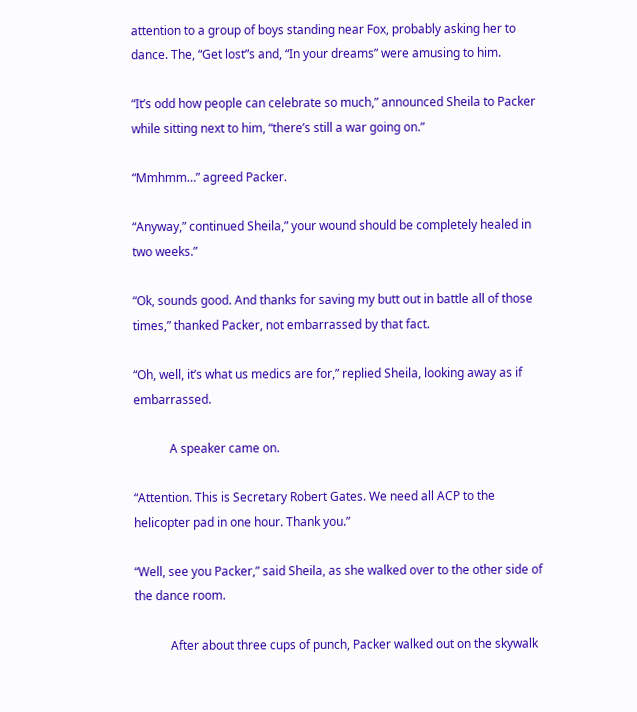attention to a group of boys standing near Fox, probably asking her to dance. The, “Get lost”s and, “In your dreams” were amusing to him.

“It’s odd how people can celebrate so much,” announced Sheila to Packer while sitting next to him, “there’s still a war going on.”

“Mmhmm…” agreed Packer.

“Anyway,” continued Sheila,” your wound should be completely healed in two weeks.”

“Ok, sounds good. And thanks for saving my butt out in battle all of those times,” thanked Packer, not embarrassed by that fact.

“Oh, well, it’s what us medics are for,” replied Sheila, looking away as if embarrassed.

            A speaker came on.

“Attention. This is Secretary Robert Gates. We need all ACP to the helicopter pad in one hour. Thank you.”

“Well, see you Packer,” said Sheila, as she walked over to the other side of the dance room.

            After about three cups of punch, Packer walked out on the skywalk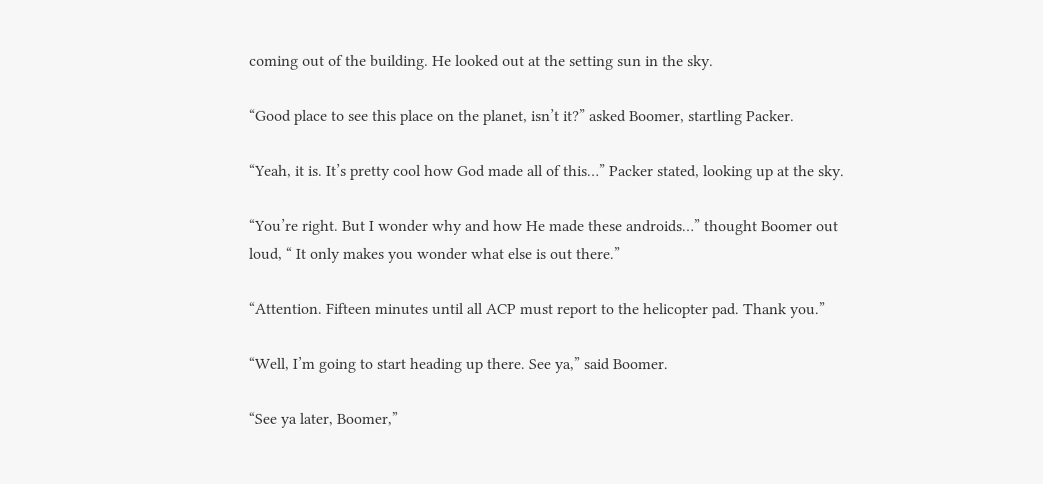coming out of the building. He looked out at the setting sun in the sky.

“Good place to see this place on the planet, isn’t it?” asked Boomer, startling Packer.

“Yeah, it is. It’s pretty cool how God made all of this…” Packer stated, looking up at the sky.

“You’re right. But I wonder why and how He made these androids…” thought Boomer out loud, “ It only makes you wonder what else is out there.”

“Attention. Fifteen minutes until all ACP must report to the helicopter pad. Thank you.”

“Well, I’m going to start heading up there. See ya,” said Boomer.

“See ya later, Boomer,”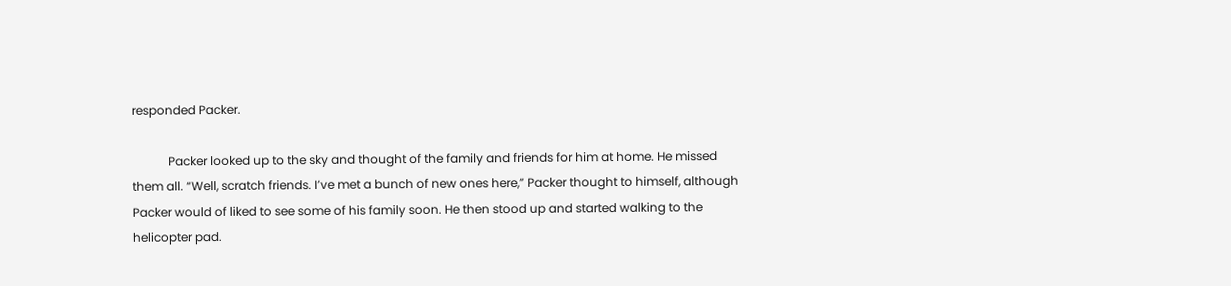responded Packer.

            Packer looked up to the sky and thought of the family and friends for him at home. He missed them all. “Well, scratch friends. I’ve met a bunch of new ones here,” Packer thought to himself, although Packer would of liked to see some of his family soon. He then stood up and started walking to the helicopter pad.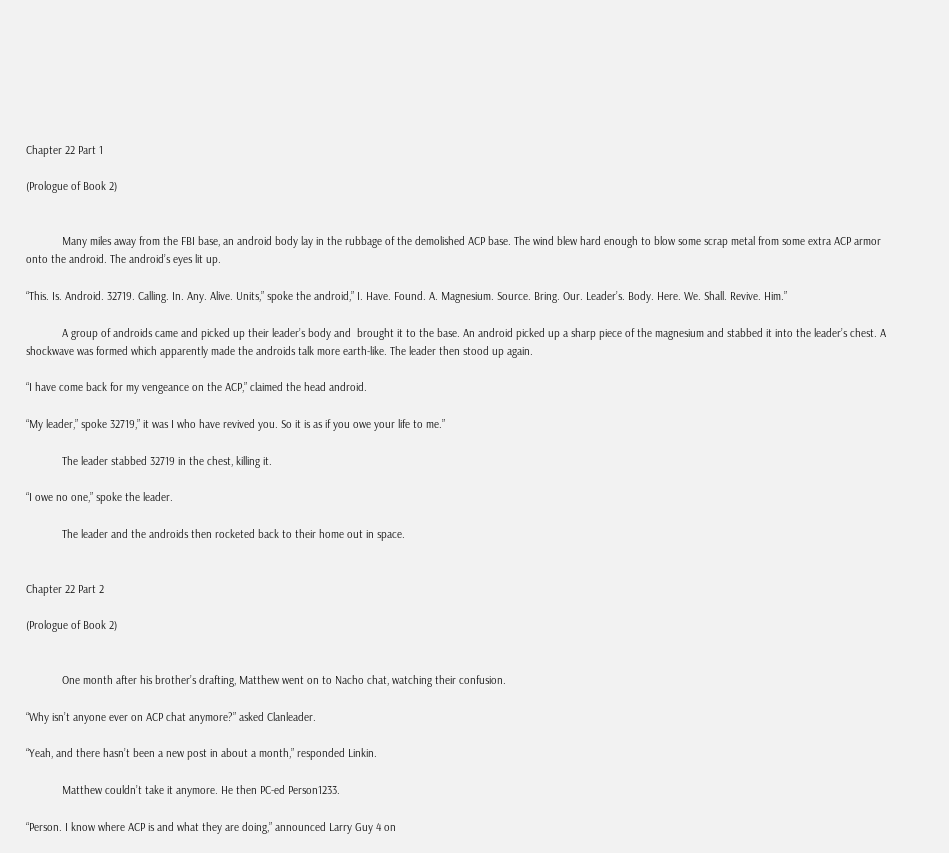Chapter 22 Part 1

(Prologue of Book 2)


            Many miles away from the FBI base, an android body lay in the rubbage of the demolished ACP base. The wind blew hard enough to blow some scrap metal from some extra ACP armor onto the android. The android’s eyes lit up.

“This. Is. Android. 32719. Calling. In. Any. Alive. Units,” spoke the android,” I. Have. Found. A. Magnesium. Source. Bring. Our. Leader’s. Body. Here. We. Shall. Revive. Him.”

            A group of androids came and picked up their leader’s body and  brought it to the base. An android picked up a sharp piece of the magnesium and stabbed it into the leader’s chest. A shockwave was formed which apparently made the androids talk more earth-like. The leader then stood up again.

“I have come back for my vengeance on the ACP,” claimed the head android.

“My leader,” spoke 32719,” it was I who have revived you. So it is as if you owe your life to me.”

            The leader stabbed 32719 in the chest, killing it.

“I owe no one,” spoke the leader.

            The leader and the androids then rocketed back to their home out in space.


Chapter 22 Part 2

(Prologue of Book 2)


            One month after his brother’s drafting, Matthew went on to Nacho chat, watching their confusion.

“Why isn’t anyone ever on ACP chat anymore?” asked Clanleader.

“Yeah, and there hasn’t been a new post in about a month,” responded Linkin.

            Matthew couldn’t take it anymore. He then PC-ed Person1233.

“Person. I know where ACP is and what they are doing,” announced Larry Guy 4 on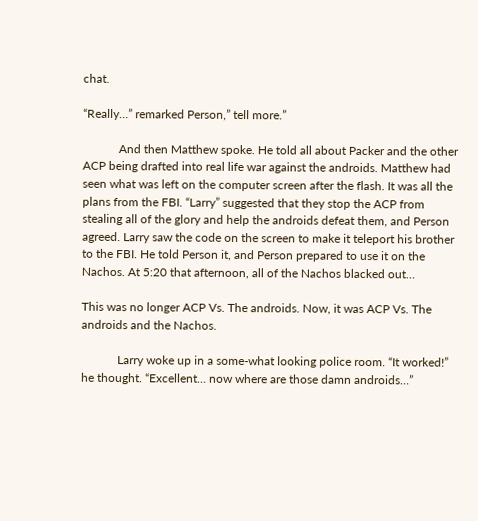chat.

“Really…” remarked Person,” tell more.”

            And then Matthew spoke. He told all about Packer and the other ACP being drafted into real life war against the androids. Matthew had seen what was left on the computer screen after the flash. It was all the plans from the FBI. “Larry” suggested that they stop the ACP from stealing all of the glory and help the androids defeat them, and Person agreed. Larry saw the code on the screen to make it teleport his brother to the FBI. He told Person it, and Person prepared to use it on the Nachos. At 5:20 that afternoon, all of the Nachos blacked out…

This was no longer ACP Vs. The androids. Now, it was ACP Vs. The androids and the Nachos.

            Larry woke up in a some-what looking police room. “It worked!” he thought. “Excellent… now where are those damn androids…”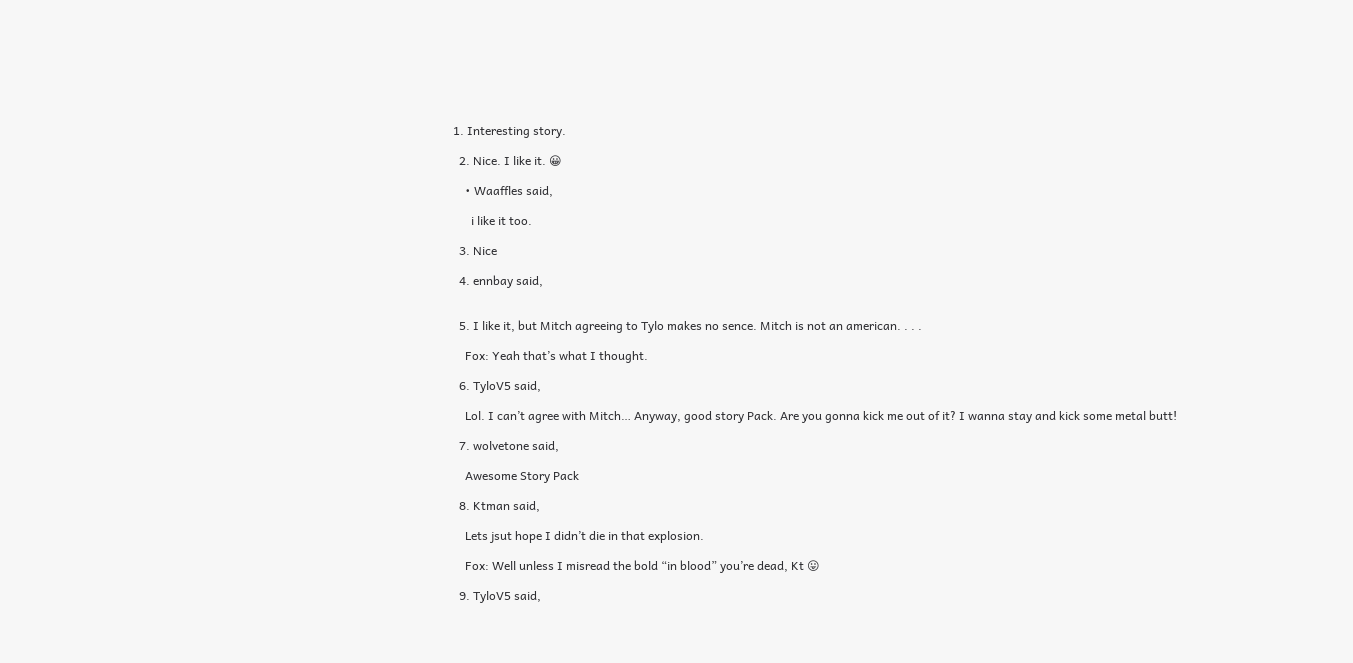1. Interesting story.

  2. Nice. I like it. 😀

    • Waaffles said,

      i like it too.

  3. Nice

  4. ennbay said,


  5. I like it, but Mitch agreeing to Tylo makes no sence. Mitch is not an american. . . .

    Fox: Yeah that’s what I thought.

  6. TyloV5 said,

    Lol. I can’t agree with Mitch… Anyway, good story Pack. Are you gonna kick me out of it? I wanna stay and kick some metal butt!

  7. wolvetone said,

    Awesome Story Pack

  8. Ktman said,

    Lets jsut hope I didn’t die in that explosion.

    Fox: Well unless I misread the bold “in blood” you’re dead, Kt 😛

  9. TyloV5 said,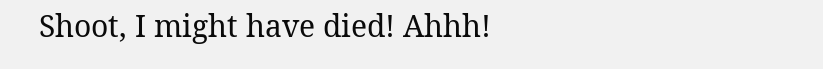Shoot, I might have died! Ahhh!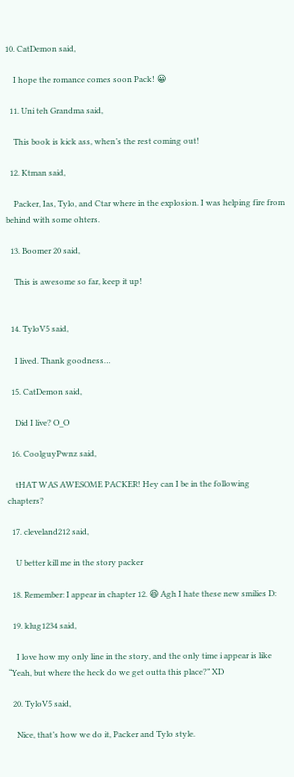10. CatDemon said,

    I hope the romance comes soon Pack! 😀

  11. Uni teh Grandma said,

    This book is kick ass, when’s the rest coming out!

  12. Ktman said,

    Packer, Ias, Tylo, and Ctar where in the explosion. I was helping fire from behind with some ohters.

  13. Boomer 20 said,

    This is awesome so far, keep it up!


  14. TyloV5 said,

    I lived. Thank goodness…

  15. CatDemon said,

    Did I live? O_O

  16. CoolguyPwnz said,

    tHAT WAS AWESOME PACKER! Hey can I be in the following chapters?

  17. cleveland212 said,

    U better kill me in the story packer

  18. Remember: I appear in chapter 12. 😆 Agh I hate these new smilies D:

  19. klug1234 said,

    I love how my only line in the story, and the only time i appear is like “Yeah, but where the heck do we get outta this place?” XD

  20. TyloV5 said,

    Nice, that’s how we do it, Packer and Tylo style.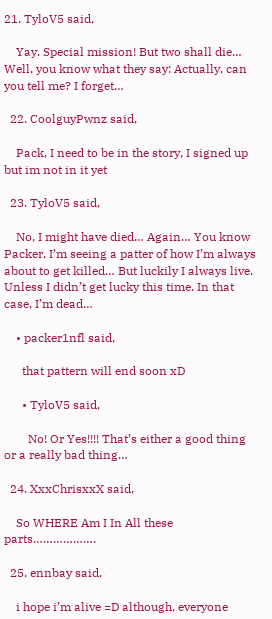21. TyloV5 said,

    Yay. Special mission! But two shall die… Well, you know what they say: Actually, can you tell me? I forget…

  22. CoolguyPwnz said,

    Pack, I need to be in the story, I signed up but im not in it yet

  23. TyloV5 said,

    No, I might have died… Again… You know Packer, I’m seeing a patter of how I’m always about to get killed… But luckily I always live. Unless I didn’t get lucky this time. In that case, I’m dead…

    • packer1nfl said,

      that pattern will end soon xD

      • TyloV5 said,

        No! Or Yes!!!! That’s either a good thing or a really bad thing…

  24. XxxChrisxxX said,

    So WHERE Am I In All these parts……………….

  25. ennbay said,

    i hope i’m alive =D although, everyone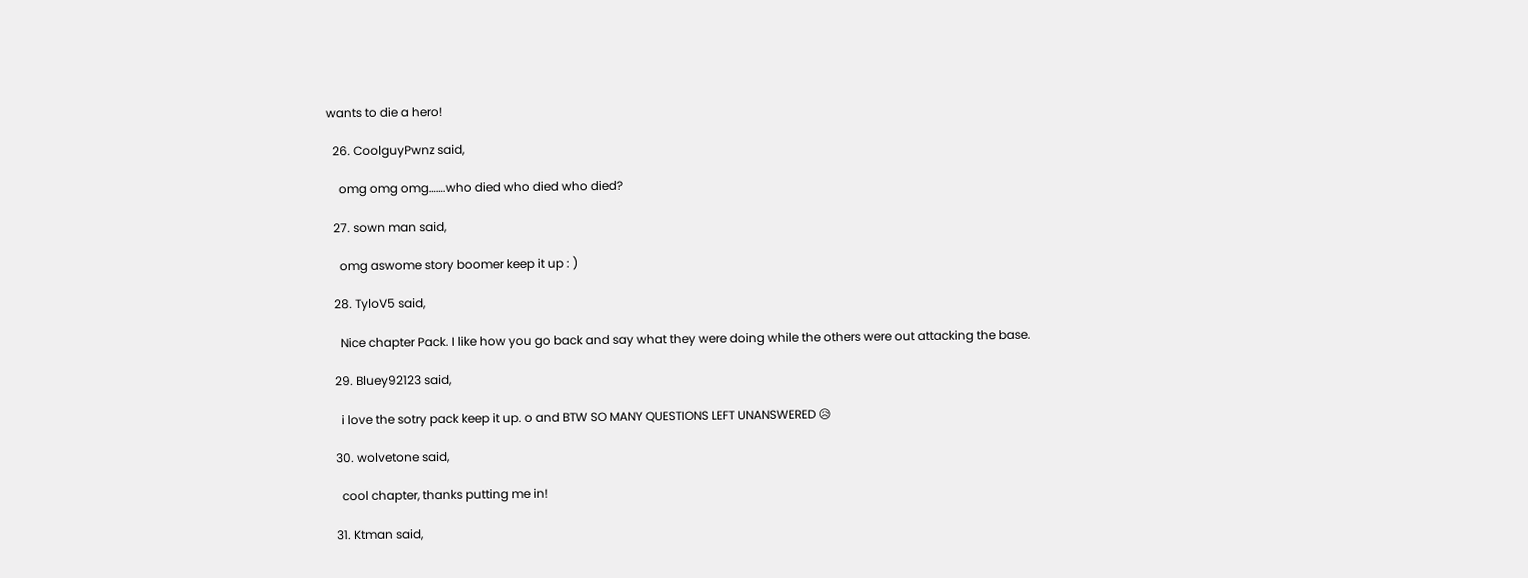wants to die a hero!

  26. CoolguyPwnz said,

    omg omg omg…….who died who died who died?

  27. sown man said,

    omg aswome story boomer keep it up : )

  28. TyloV5 said,

    Nice chapter Pack. I like how you go back and say what they were doing while the others were out attacking the base.

  29. Bluey92123 said,

    i love the sotry pack keep it up. o and BTW SO MANY QUESTIONS LEFT UNANSWERED 😥

  30. wolvetone said,

    cool chapter, thanks putting me in!

  31. Ktman said,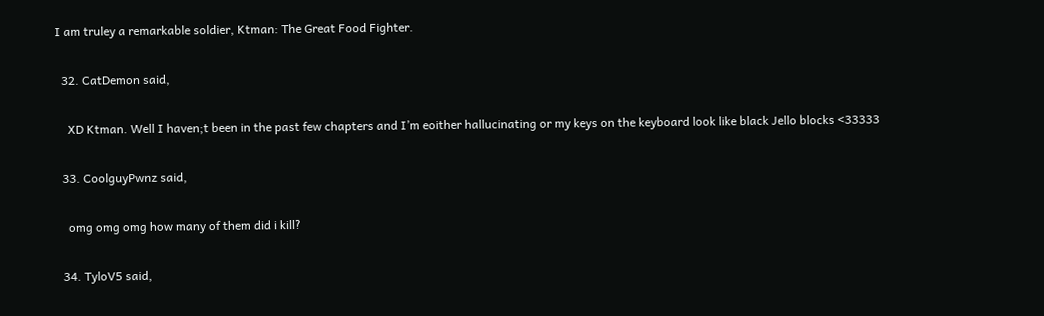I am truley a remarkable soldier, Ktman: The Great Food Fighter.

  32. CatDemon said,

    XD Ktman. Well I haven;t been in the past few chapters and I’m eoither hallucinating or my keys on the keyboard look like black Jello blocks <33333

  33. CoolguyPwnz said,

    omg omg omg how many of them did i kill?

  34. TyloV5 said,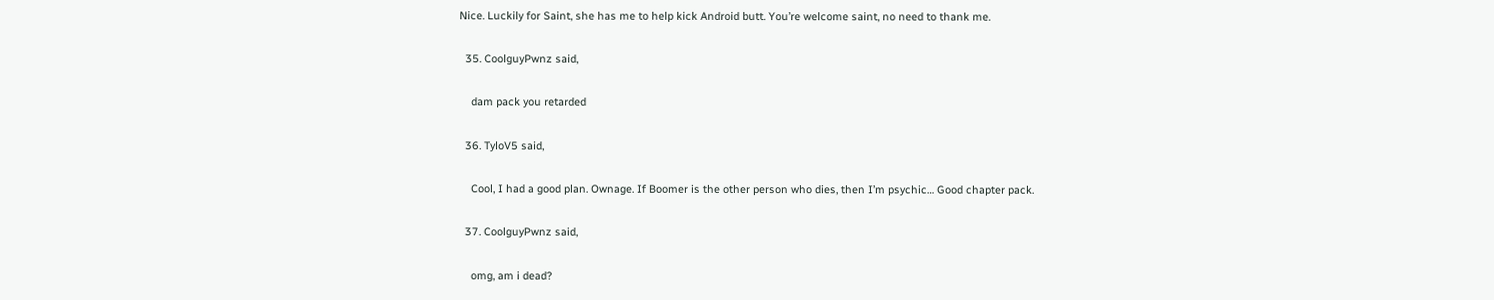Nice. Luckily for Saint, she has me to help kick Android butt. You’re welcome saint, no need to thank me.

  35. CoolguyPwnz said,

    dam pack you retarded

  36. TyloV5 said,

    Cool, I had a good plan. Ownage. If Boomer is the other person who dies, then I’m psychic… Good chapter pack.

  37. CoolguyPwnz said,

    omg, am i dead?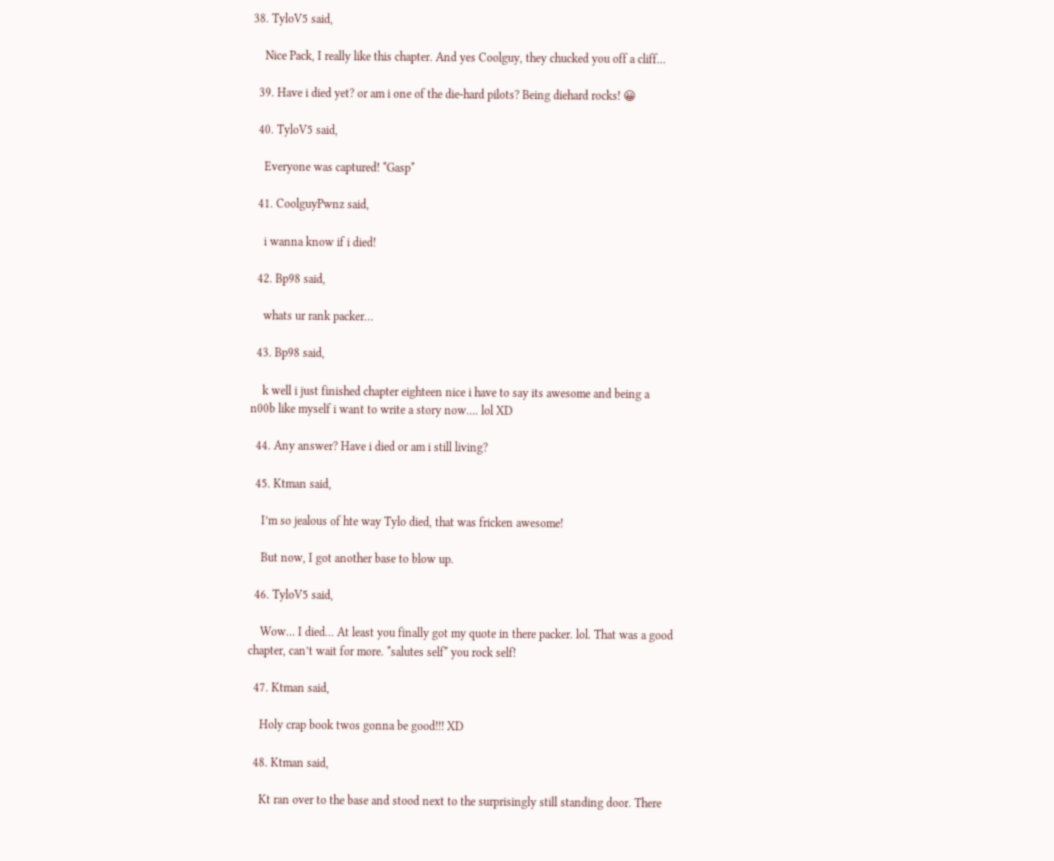38. TyloV5 said,

    Nice Pack, I really like this chapter. And yes Coolguy, they chucked you off a cliff…

  39. Have i died yet? or am i one of the die-hard pilots? Being diehard rocks! 😀

  40. TyloV5 said,

    Everyone was captured! *Gasp*

  41. CoolguyPwnz said,

    i wanna know if i died!

  42. Bp98 said,

    whats ur rank packer…

  43. Bp98 said,

    k well i just finished chapter eighteen nice i have to say its awesome and being a n00b like myself i want to write a story now…. lol XD

  44. Any answer? Have i died or am i still living?

  45. Ktman said,

    I’m so jealous of hte way Tylo died, that was fricken awesome!

    But now, I got another base to blow up.

  46. TyloV5 said,

    Wow… I died… At least you finally got my quote in there packer. lol. That was a good chapter, can’t wait for more. *salutes self* you rock self!

  47. Ktman said,

    Holy crap book twos gonna be good!!! XD

  48. Ktman said,

    Kt ran over to the base and stood next to the surprisingly still standing door. There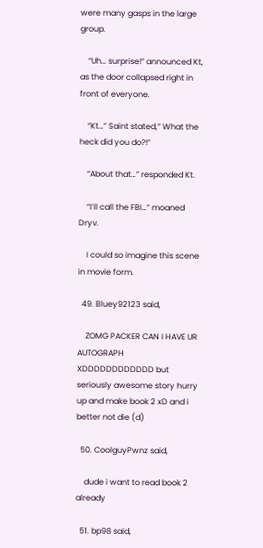were many gasps in the large group.

    “Uh… surprise!” announced Kt, as the door collapsed right in front of everyone.

    “Kt…” Saint stated,” What the heck did you do?!”

    “About that…” responded Kt.

    “I’ll call the FBI…” moaned Dryv.

    I could so imagine this scene in movie form.

  49. Bluey92123 said,

    ZOMG PACKER CAN I HAVE UR AUTOGRAPH XDDDDDDDDDDDD but seriously awesome story hurry up and make book 2 xD and i better not die (d)

  50. CoolguyPwnz said,

    dude i want to read book 2 already

  51. bp98 said,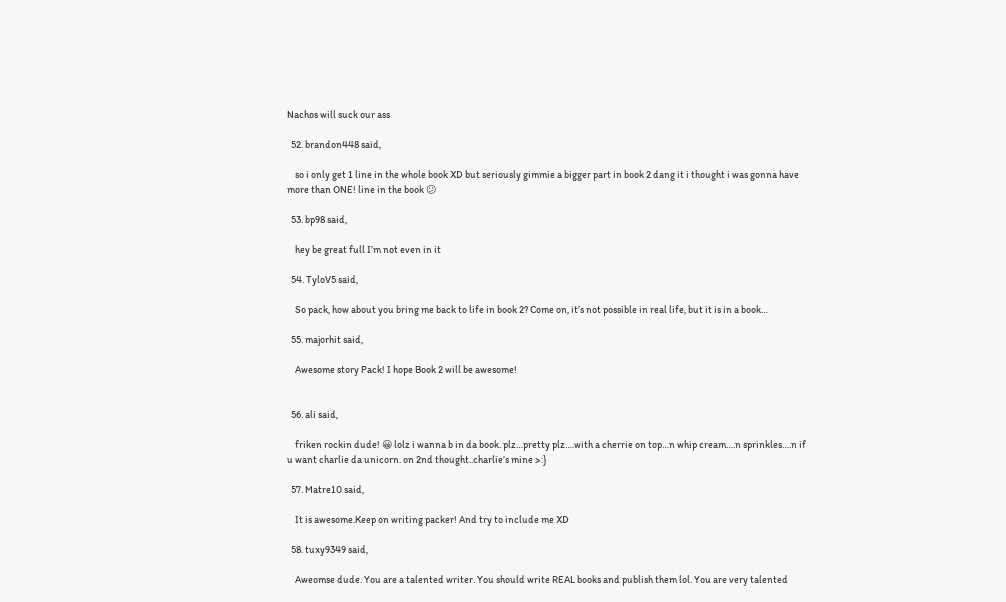Nachos will suck our ass

  52. brandon448 said,

    so i only get 1 line in the whole book XD but seriously gimmie a bigger part in book 2 dang it i thought i was gonna have more than ONE! line in the book 😕

  53. bp98 said,

    hey be great full I’m not even in it

  54. TyloV5 said,

    So pack, how about you bring me back to life in book 2? Come on, it’s not possible in real life, but it is in a book…

  55. majorhit said,

    Awesome story Pack! I hope Book 2 will be awesome!


  56. ali said,

    friken rockin dude! 😀 lolz i wanna b in da book. plz…pretty plz….with a cherrie on top…n whip cream….n sprinkles….n if u want charlie da unicorn. on 2nd thought..charlie’s mine >:}

  57. Matre10 said,

    It is awesome.Keep on writing packer! And try to include me XD

  58. tuxy9349 said,

    Aweomse dude. You are a talented writer. You should write REAL books and publish them lol. You are very talented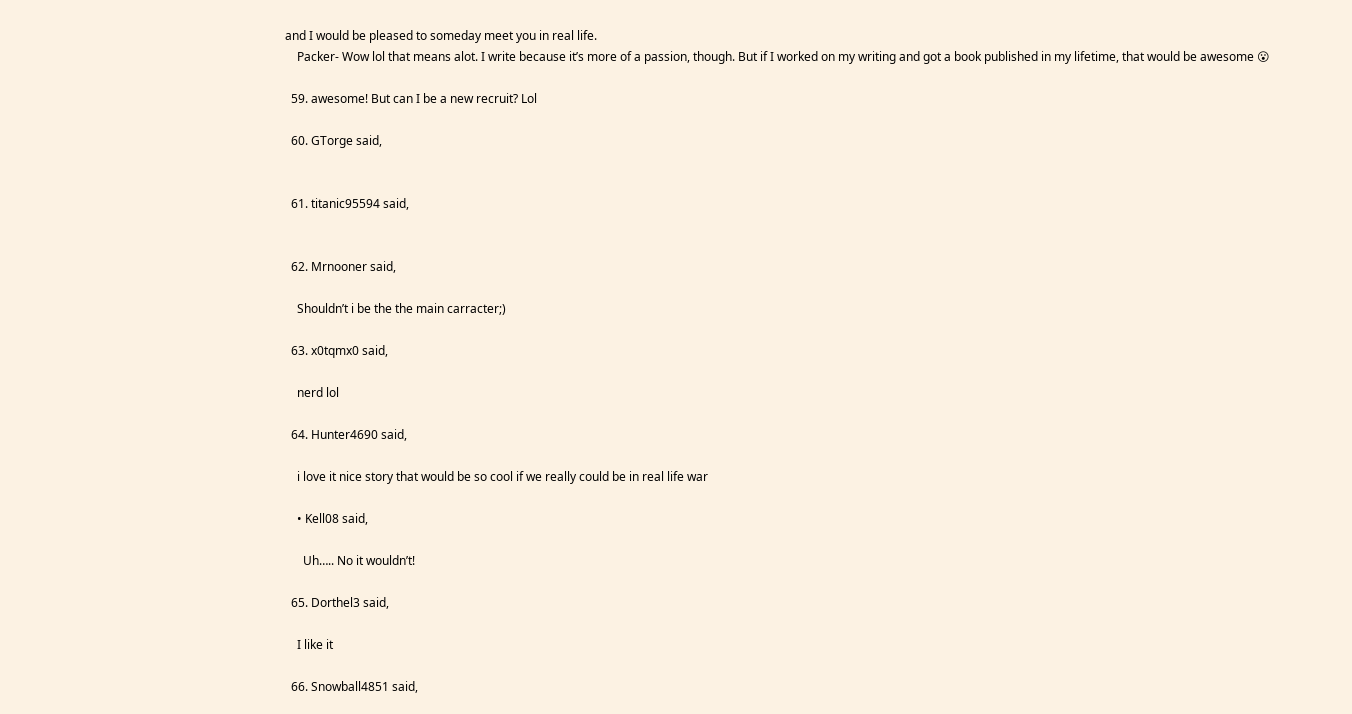and I would be pleased to someday meet you in real life.
    Packer- Wow lol that means alot. I write because it’s more of a passion, though. But if I worked on my writing and got a book published in my lifetime, that would be awesome 😮

  59. awesome! But can I be a new recruit? Lol

  60. GTorge said,


  61. titanic95594 said,


  62. Mrnooner said,

    Shouldn’t i be the the main carracter;)

  63. x0tqmx0 said,

    nerd lol

  64. Hunter4690 said,

    i love it nice story that would be so cool if we really could be in real life war

    • Kell08 said,

      Uh….. No it wouldn’t!

  65. Dorthel3 said,

    I like it

  66. Snowball4851 said,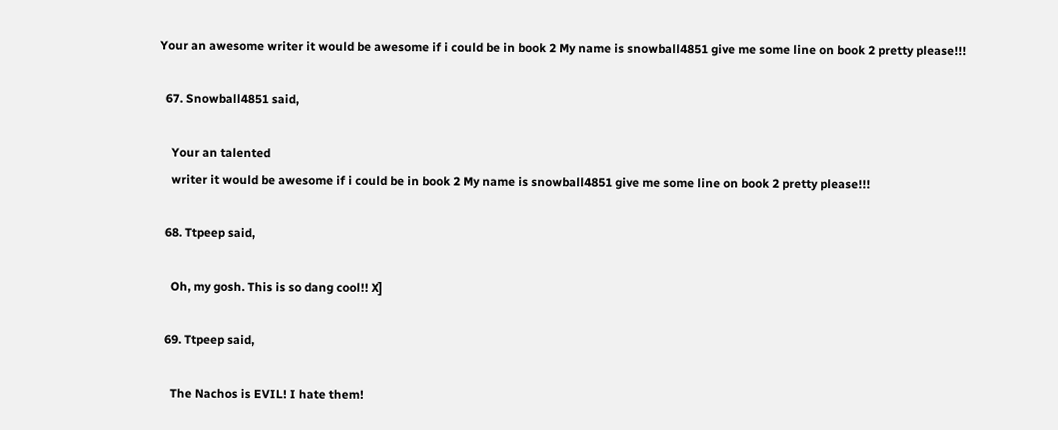Your an awesome writer it would be awesome if i could be in book 2 My name is snowball4851 give me some line on book 2 pretty please!!!

  67. Snowball4851 said,

    Your an talented
    writer it would be awesome if i could be in book 2 My name is snowball4851 give me some line on book 2 pretty please!!!

  68. Ttpeep said,

    Oh, my gosh. This is so dang cool!! X]

  69. Ttpeep said,

    The Nachos is EVIL! I hate them!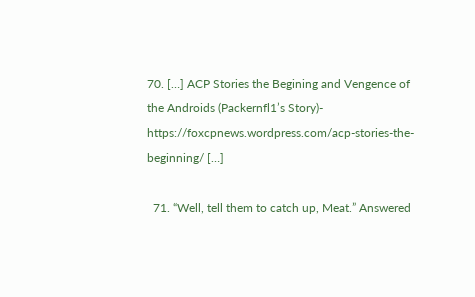70. […] ACP Stories the Begining and Vengence of the Androids (Packernfl1’s Story)- https://foxcpnews.wordpress.com/acp-stories-the-beginning/ […]

  71. “Well, tell them to catch up, Meat.” Answered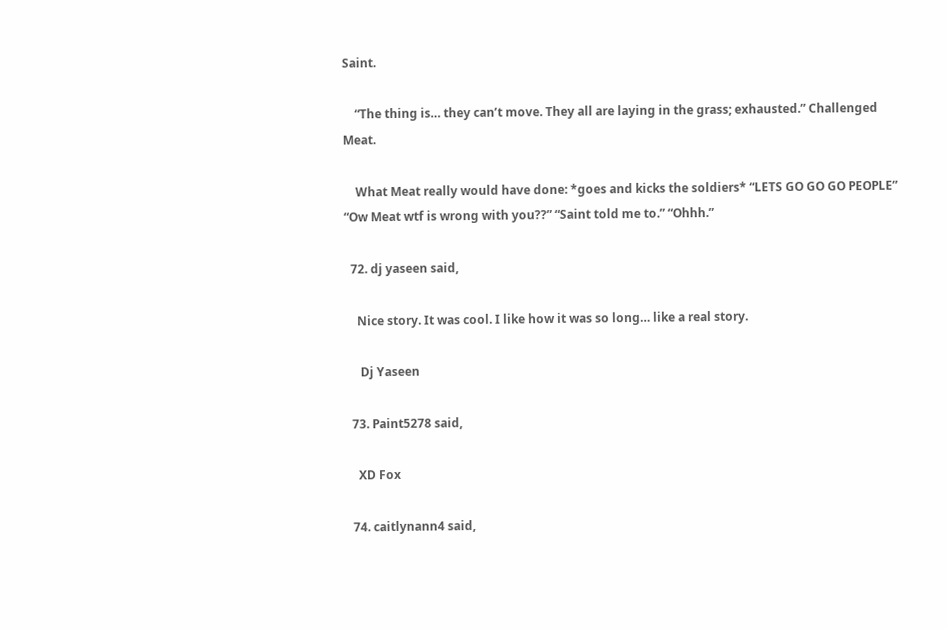Saint.

    “The thing is… they can’t move. They all are laying in the grass; exhausted.” Challenged Meat.

    What Meat really would have done: *goes and kicks the soldiers* “LETS GO GO GO PEOPLE” “Ow Meat wtf is wrong with you??” “Saint told me to.” “Ohhh.”

  72. dj yaseen said,

    Nice story. It was cool. I like how it was so long… like a real story.

     Dj Yaseen

  73. Paint5278 said,

    XD Fox

  74. caitlynann4 said,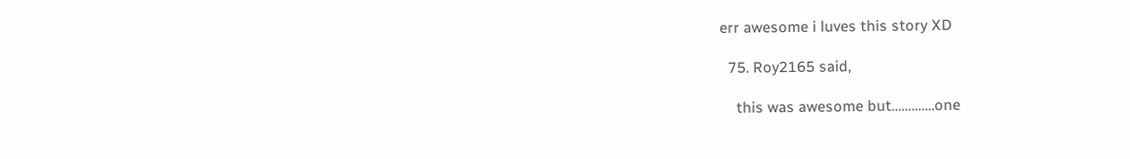err awesome i luves this story XD

  75. Roy2165 said,

    this was awesome but………….one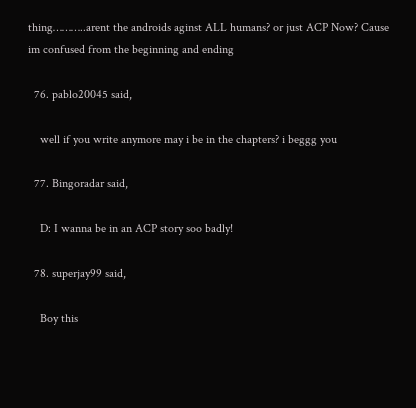thing………..arent the androids aginst ALL humans? or just ACP Now? Cause im confused from the beginning and ending

  76. pablo20045 said,

    well if you write anymore may i be in the chapters? i beggg you

  77. Bingoradar said,

    D: I wanna be in an ACP story soo badly!

  78. superjay99 said,

    Boy this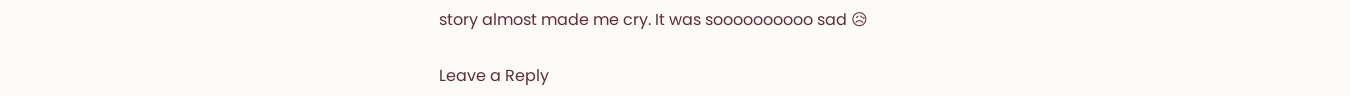story almost made me cry. It was soooooooooo sad 😥

Leave a Reply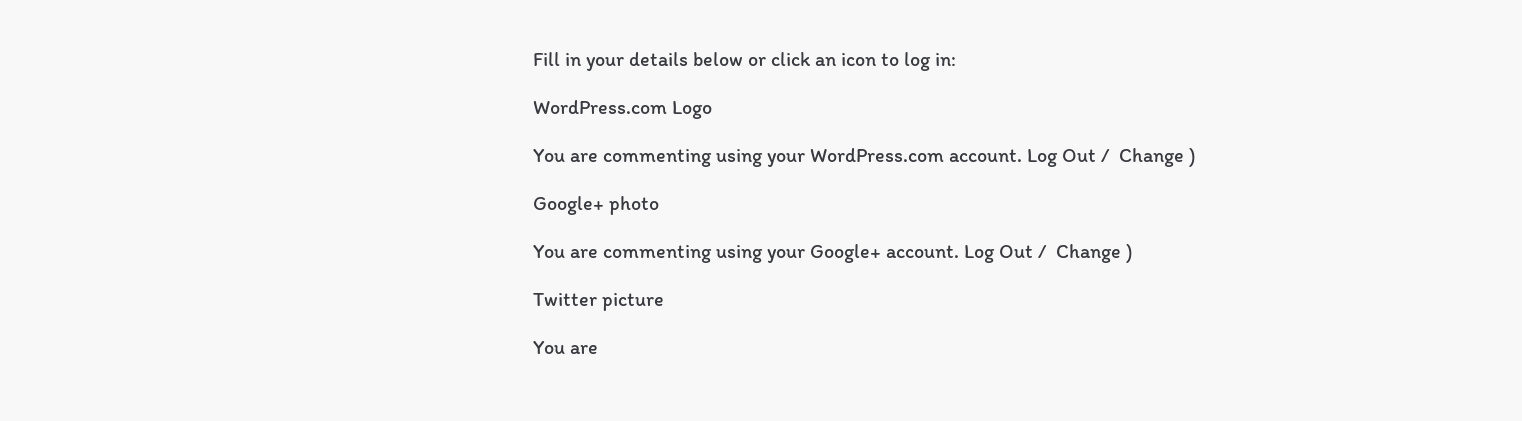Fill in your details below or click an icon to log in:

WordPress.com Logo

You are commenting using your WordPress.com account. Log Out /  Change )

Google+ photo

You are commenting using your Google+ account. Log Out /  Change )

Twitter picture

You are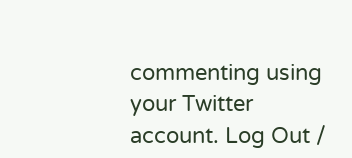commenting using your Twitter account. Log Out /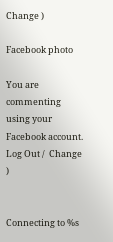Change )

Facebook photo

You are commenting using your Facebook account. Log Out /  Change )


Connecting to %s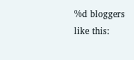%d bloggers like this: